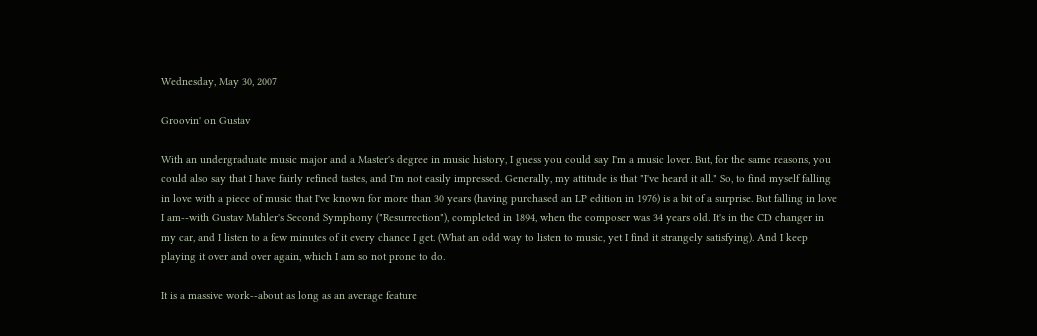Wednesday, May 30, 2007

Groovin' on Gustav

With an undergraduate music major and a Master's degree in music history, I guess you could say I'm a music lover. But, for the same reasons, you could also say that I have fairly refined tastes, and I'm not easily impressed. Generally, my attitude is that "I've heard it all." So, to find myself falling in love with a piece of music that I've known for more than 30 years (having purchased an LP edition in 1976) is a bit of a surprise. But falling in love I am--with Gustav Mahler's Second Symphony ("Resurrection"), completed in 1894, when the composer was 34 years old. It's in the CD changer in my car, and I listen to a few minutes of it every chance I get. (What an odd way to listen to music, yet I find it strangely satisfying). And I keep playing it over and over again, which I am so not prone to do.

It is a massive work--about as long as an average feature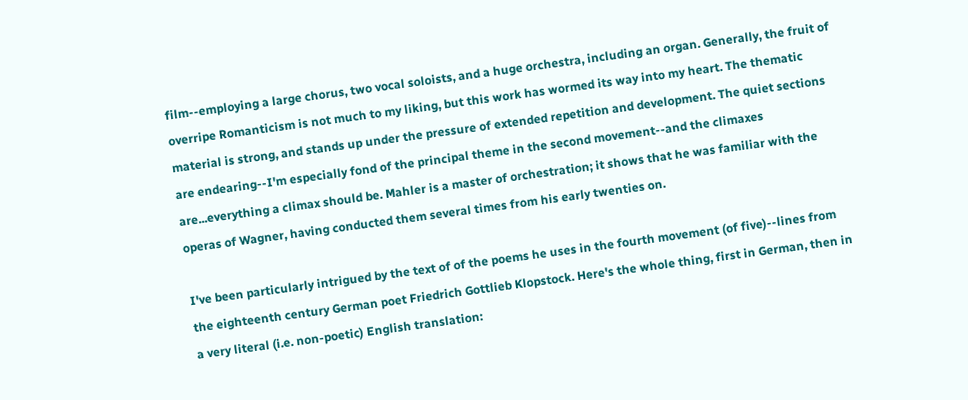film--employing a large chorus, two vocal soloists, and a huge orchestra, including an organ. Generally, the fruit of overripe Romanticism is not much to my liking, but this work has wormed its way into my heart. The thematic material is strong, and stands up under the pressure of extended repetition and development. The quiet sections are endearing--I'm especially fond of the principal theme in the second movement--and the climaxes are...everything a climax should be. Mahler is a master of orchestration; it shows that he was familiar with the operas of Wagner, having conducted them several times from his early twenties on.

I've been particularly intrigued by the text of of the poems he uses in the fourth movement (of five)--lines from the eighteenth century German poet Friedrich Gottlieb Klopstock. Here's the whole thing, first in German, then in a very literal (i.e. non-poetic) English translation: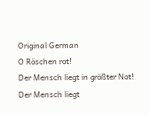Original German
O Röschen rot!
Der Mensch liegt in größter Not!
Der Mensch liegt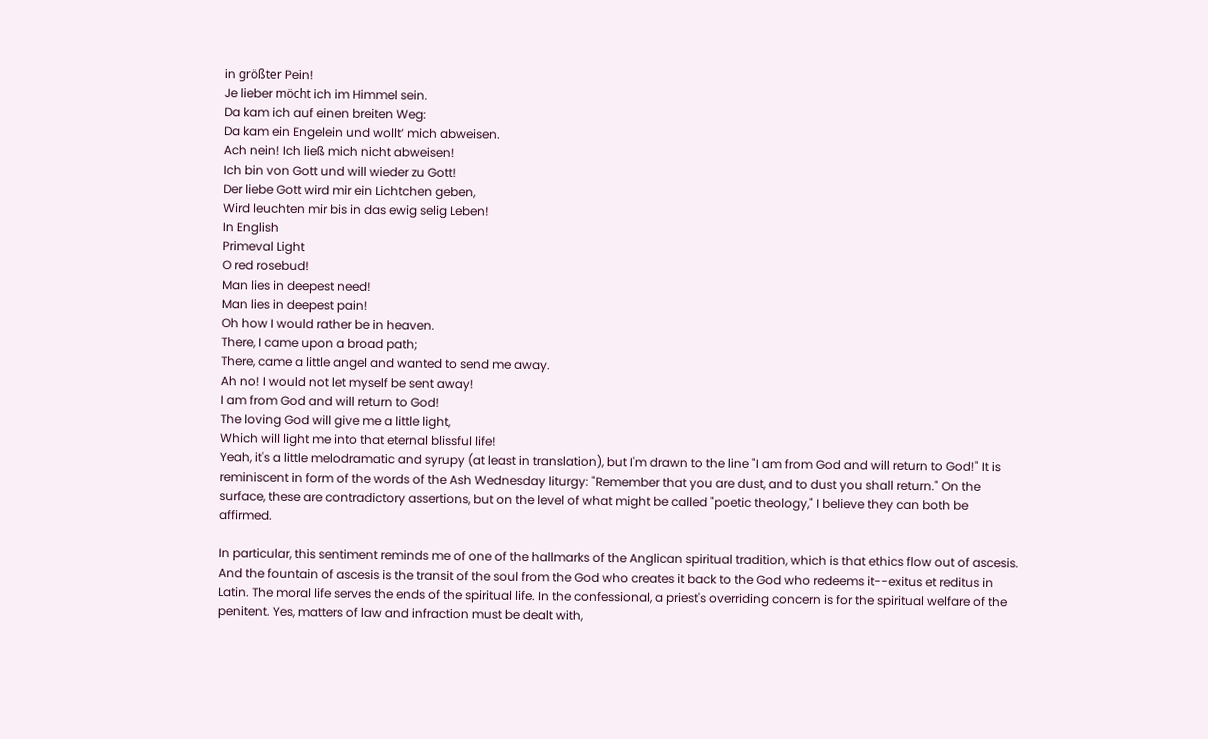in größter Pein!
Je lieber möcht ich im Himmel sein.
Da kam ich auf einen breiten Weg:
Da kam ein Engelein und wollt’ mich abweisen.
Ach nein! Ich ließ mich nicht abweisen!
Ich bin von Gott und will wieder zu Gott!
Der liebe Gott wird mir ein Lichtchen geben,
Wird leuchten mir bis in das ewig selig Leben!
In English
Primeval Light
O red rosebud!
Man lies in deepest need!
Man lies in deepest pain!
Oh how I would rather be in heaven.
There, I came upon a broad path;
There, came a little angel and wanted to send me away.
Ah no! I would not let myself be sent away!
I am from God and will return to God!
The loving God will give me a little light,
Which will light me into that eternal blissful life!
Yeah, it's a little melodramatic and syrupy (at least in translation), but I'm drawn to the line "I am from God and will return to God!" It is reminiscent in form of the words of the Ash Wednesday liturgy: "Remember that you are dust, and to dust you shall return." On the surface, these are contradictory assertions, but on the level of what might be called "poetic theology," I believe they can both be affirmed.

In particular, this sentiment reminds me of one of the hallmarks of the Anglican spiritual tradition, which is that ethics flow out of ascesis. And the fountain of ascesis is the transit of the soul from the God who creates it back to the God who redeems it--exitus et reditus in Latin. The moral life serves the ends of the spiritual life. In the confessional, a priest's overriding concern is for the spiritual welfare of the penitent. Yes, matters of law and infraction must be dealt with,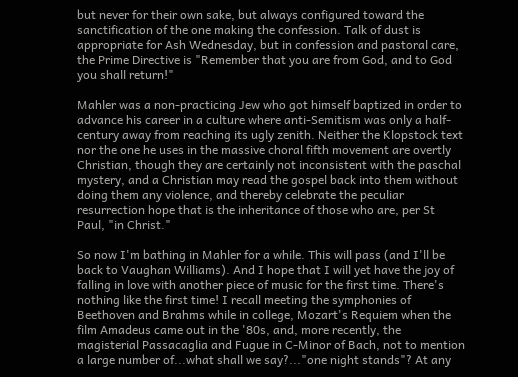but never for their own sake, but always configured toward the sanctification of the one making the confession. Talk of dust is appropriate for Ash Wednesday, but in confession and pastoral care, the Prime Directive is "Remember that you are from God, and to God you shall return!"

Mahler was a non-practicing Jew who got himself baptized in order to advance his career in a culture where anti-Semitism was only a half-century away from reaching its ugly zenith. Neither the Klopstock text nor the one he uses in the massive choral fifth movement are overtly Christian, though they are certainly not inconsistent with the paschal mystery, and a Christian may read the gospel back into them without doing them any violence, and thereby celebrate the peculiar resurrection hope that is the inheritance of those who are, per St Paul, "in Christ."

So now I'm bathing in Mahler for a while. This will pass (and I'll be back to Vaughan Williams). And I hope that I will yet have the joy of falling in love with another piece of music for the first time. There's nothing like the first time! I recall meeting the symphonies of Beethoven and Brahms while in college, Mozart's Requiem when the film Amadeus came out in the '80s, and, more recently, the magisterial Passacaglia and Fugue in C-Minor of Bach, not to mention a large number of...what shall we say?..."one night stands"? At any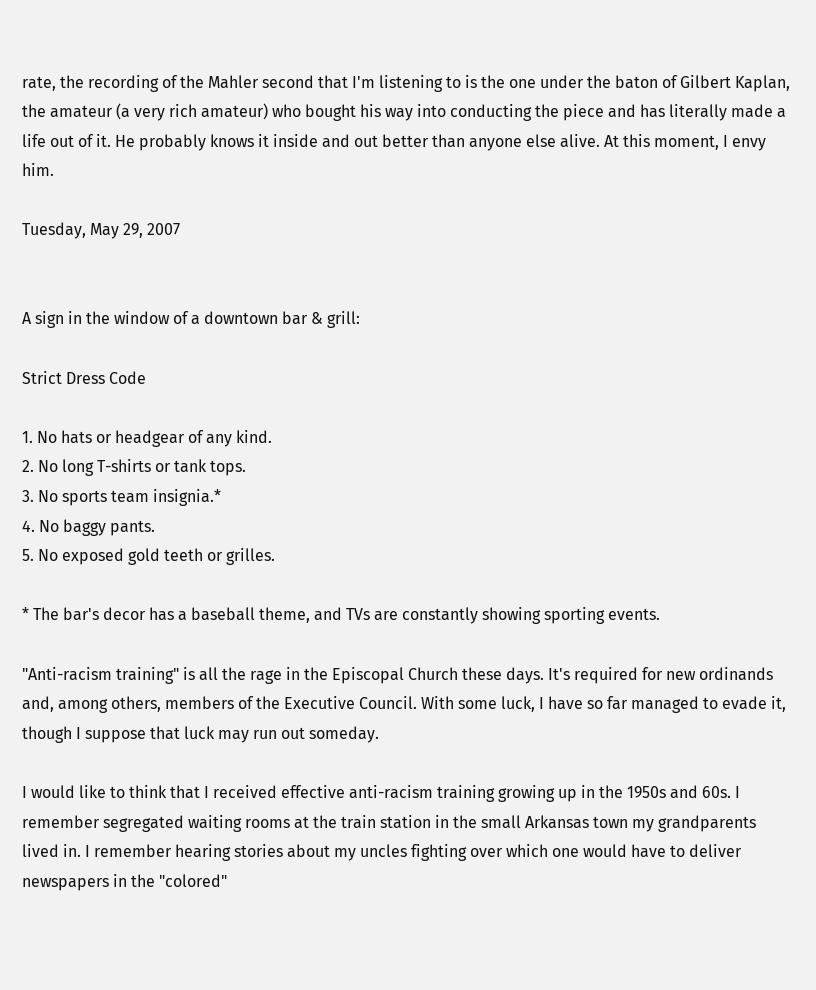rate, the recording of the Mahler second that I'm listening to is the one under the baton of Gilbert Kaplan, the amateur (a very rich amateur) who bought his way into conducting the piece and has literally made a life out of it. He probably knows it inside and out better than anyone else alive. At this moment, I envy him.

Tuesday, May 29, 2007


A sign in the window of a downtown bar & grill:

Strict Dress Code

1. No hats or headgear of any kind.
2. No long T-shirts or tank tops.
3. No sports team insignia.*
4. No baggy pants.
5. No exposed gold teeth or grilles.

* The bar's decor has a baseball theme, and TVs are constantly showing sporting events.

"Anti-racism training" is all the rage in the Episcopal Church these days. It's required for new ordinands and, among others, members of the Executive Council. With some luck, I have so far managed to evade it, though I suppose that luck may run out someday.

I would like to think that I received effective anti-racism training growing up in the 1950s and 60s. I remember segregated waiting rooms at the train station in the small Arkansas town my grandparents lived in. I remember hearing stories about my uncles fighting over which one would have to deliver newspapers in the "colored"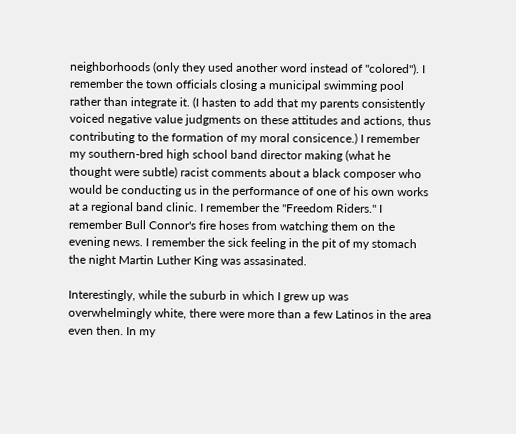neighborhoods (only they used another word instead of "colored"). I remember the town officials closing a municipal swimming pool rather than integrate it. (I hasten to add that my parents consistently voiced negative value judgments on these attitudes and actions, thus contributing to the formation of my moral consicence.) I remember my southern-bred high school band director making (what he thought were subtle) racist comments about a black composer who would be conducting us in the performance of one of his own works at a regional band clinic. I remember the "Freedom Riders." I remember Bull Connor's fire hoses from watching them on the evening news. I remember the sick feeling in the pit of my stomach the night Martin Luther King was assasinated.

Interestingly, while the suburb in which I grew up was overwhelmingly white, there were more than a few Latinos in the area even then. In my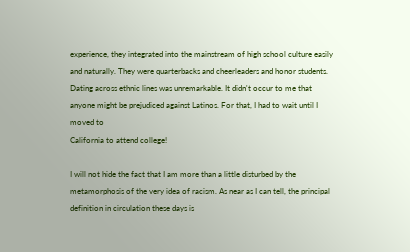experience, they integrated into the mainstream of high school culture easily and naturally. They were quarterbacks and cheerleaders and honor students. Dating across ethnic lines was unremarkable. It didn't occur to me that anyone might be prejudiced against Latinos. For that, I had to wait until I moved to
California to attend college!

I will not hide the fact that I am more than a little disturbed by the metamorphosis of the very idea of racism. As near as I can tell, the principal definition in circulation these days is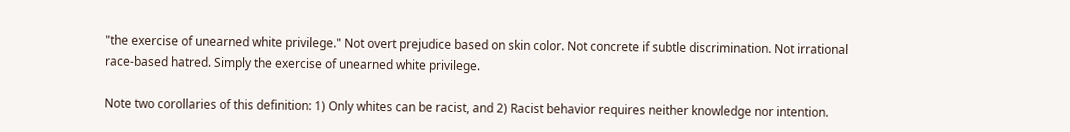"the exercise of unearned white privilege." Not overt prejudice based on skin color. Not concrete if subtle discrimination. Not irrational race-based hatred. Simply the exercise of unearned white privilege.

Note two corollaries of this definition: 1) Only whites can be racist, and 2) Racist behavior requires neither knowledge nor intention.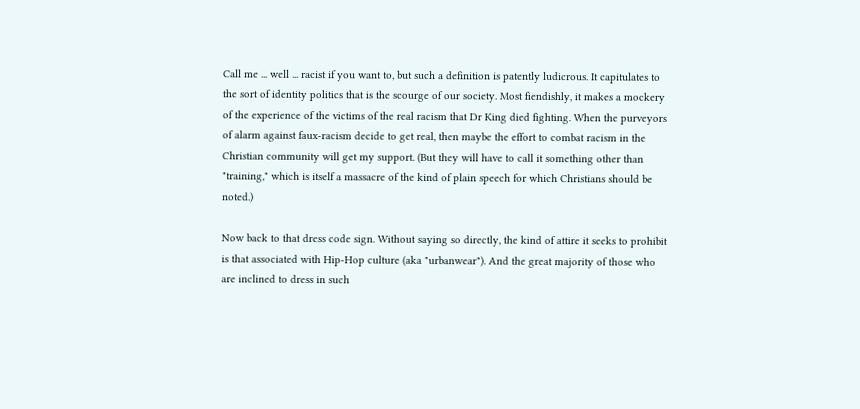Call me ... well ... racist if you want to, but such a definition is patently ludicrous. It capitulates to the sort of identity politics that is the scourge of our society. Most fiendishly, it makes a mockery of the experience of the victims of the real racism that Dr King died fighting. When the purveyors of alarm against faux-racism decide to get real, then maybe the effort to combat racism in the Christian community will get my support. (But they will have to call it something other than "training," which is itself a massacre of the kind of plain speech for which Christians should be noted.)

Now back to that dress code sign. Without saying so directly, the kind of attire it seeks to prohibit is that associated with Hip-Hop culture (aka "urbanwear"). And the great majority of those who are inclined to dress in such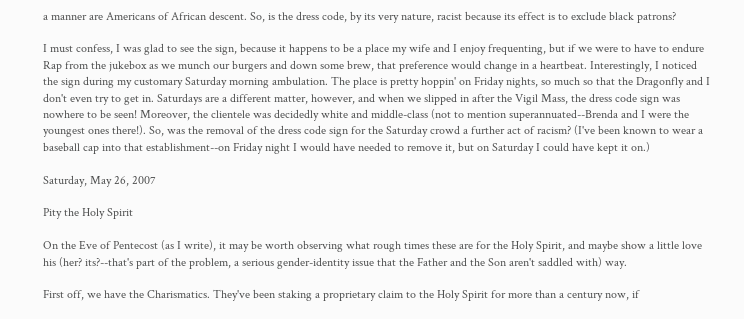a manner are Americans of African descent. So, is the dress code, by its very nature, racist because its effect is to exclude black patrons?

I must confess, I was glad to see the sign, because it happens to be a place my wife and I enjoy frequenting, but if we were to have to endure Rap from the jukebox as we munch our burgers and down some brew, that preference would change in a heartbeat. Interestingly, I noticed the sign during my customary Saturday morning ambulation. The place is pretty hoppin' on Friday nights, so much so that the Dragonfly and I don't even try to get in. Saturdays are a different matter, however, and when we slipped in after the Vigil Mass, the dress code sign was nowhere to be seen! Moreover, the clientele was decidedly white and middle-class (not to mention superannuated--Brenda and I were the youngest ones there!). So, was the removal of the dress code sign for the Saturday crowd a further act of racism? (I've been known to wear a baseball cap into that establishment--on Friday night I would have needed to remove it, but on Saturday I could have kept it on.)

Saturday, May 26, 2007

Pity the Holy Spirit

On the Eve of Pentecost (as I write), it may be worth observing what rough times these are for the Holy Spirit, and maybe show a little love his (her? its?--that's part of the problem, a serious gender-identity issue that the Father and the Son aren't saddled with) way.

First off, we have the Charismatics. They've been staking a proprietary claim to the Holy Spirit for more than a century now, if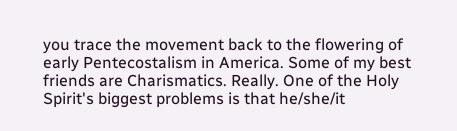you trace the movement back to the flowering of early Pentecostalism in America. Some of my best friends are Charismatics. Really. One of the Holy Spirit's biggest problems is that he/she/it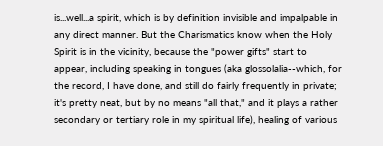is...well...a spirit, which is by definition invisible and impalpable in any direct manner. But the Charismatics know when the Holy Spirit is in the vicinity, because the "power gifts" start to appear, including speaking in tongues (aka glossolalia--which, for the record, I have done, and still do fairly frequently in private; it's pretty neat, but by no means "all that," and it plays a rather secondary or tertiary role in my spiritual life), healing of various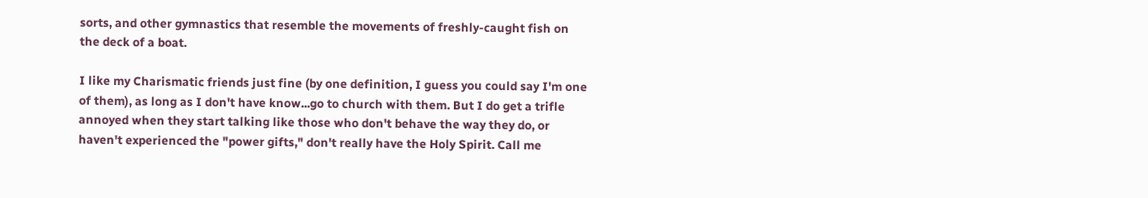sorts, and other gymnastics that resemble the movements of freshly-caught fish on the deck of a boat.

I like my Charismatic friends just fine (by one definition, I guess you could say I'm one of them), as long as I don't have know...go to church with them. But I do get a trifle annoyed when they start talking like those who don't behave the way they do, or haven't experienced the "power gifts," don't really have the Holy Spirit. Call me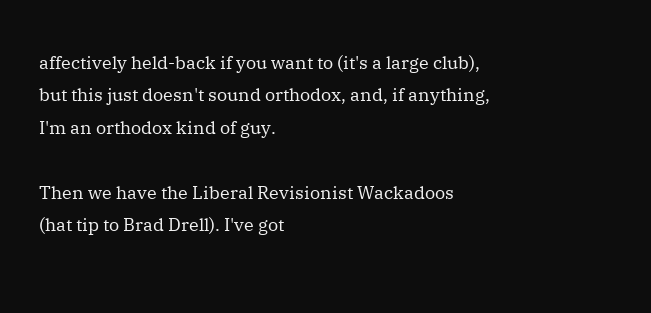affectively held-back if you want to (it's a large club), but this just doesn't sound orthodox, and, if anything, I'm an orthodox kind of guy.

Then we have the Liberal Revisionist Wackadoos (hat tip to Brad Drell). I've got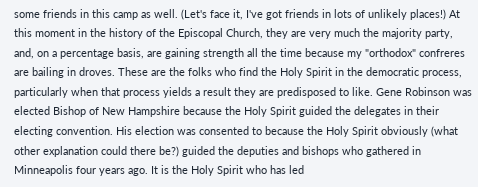some friends in this camp as well. (Let's face it, I've got friends in lots of unlikely places!) At this moment in the history of the Episcopal Church, they are very much the majority party, and, on a percentage basis, are gaining strength all the time because my "orthodox" confreres are bailing in droves. These are the folks who find the Holy Spirit in the democratic process, particularly when that process yields a result they are predisposed to like. Gene Robinson was elected Bishop of New Hampshire because the Holy Spirit guided the delegates in their electing convention. His election was consented to because the Holy Spirit obviously (what other explanation could there be?) guided the deputies and bishops who gathered in Minneapolis four years ago. It is the Holy Spirit who has led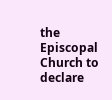the Episcopal Church to declare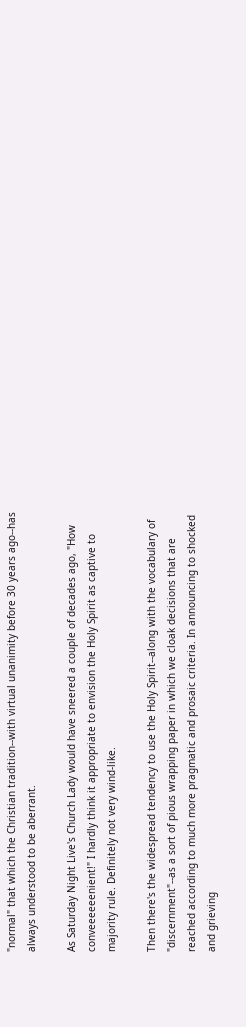"normal" that which the Christian tradition--with virtual unanimity before 30 years ago--has always understood to be aberrant.

As Saturday Night Live's Church Lady would have sneered a couple of decades ago, "How conveeeeeenient!" I hardly think it appropriate to envision the Holy Spirit as captive to majority rule. Definitely not very wind-like.

Then there's the widespread tendency to use the Holy Spirit--along with the vocabulary of "discernment"--as a sort of pious wrapping paper in which we cloak decisions that are reached according to much more pragmatic and prosaic criteria. In announcing to shocked and grieving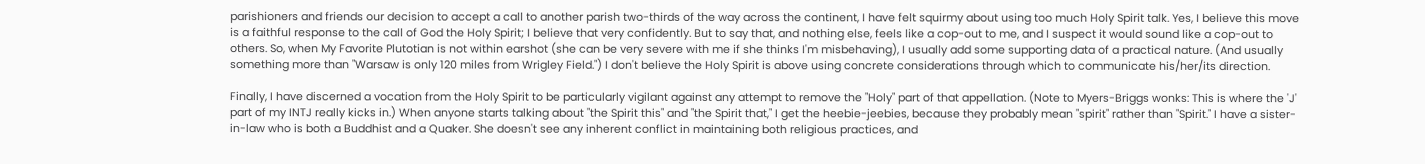parishioners and friends our decision to accept a call to another parish two-thirds of the way across the continent, I have felt squirmy about using too much Holy Spirit talk. Yes, I believe this move is a faithful response to the call of God the Holy Spirit; I believe that very confidently. But to say that, and nothing else, feels like a cop-out to me, and I suspect it would sound like a cop-out to others. So, when My Favorite Plutotian is not within earshot (she can be very severe with me if she thinks I'm misbehaving), I usually add some supporting data of a practical nature. (And usually something more than "Warsaw is only 120 miles from Wrigley Field.") I don't believe the Holy Spirit is above using concrete considerations through which to communicate his/her/its direction.

Finally, I have discerned a vocation from the Holy Spirit to be particularly vigilant against any attempt to remove the "Holy" part of that appellation. (Note to Myers-Briggs wonks: This is where the 'J' part of my INTJ really kicks in.) When anyone starts talking about "the Spirit this" and "the Spirit that," I get the heebie-jeebies, because they probably mean "spirit" rather than "Spirit." I have a sister-in-law who is both a Buddhist and a Quaker. She doesn't see any inherent conflict in maintaining both religious practices, and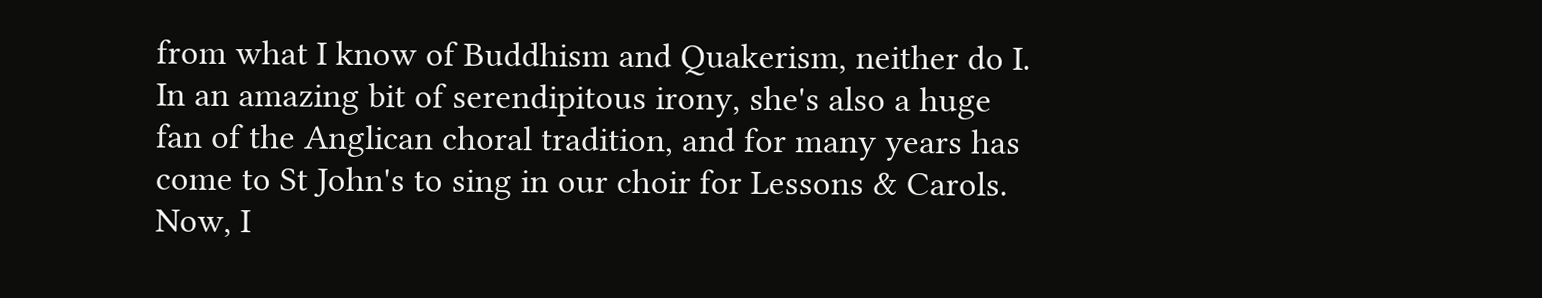from what I know of Buddhism and Quakerism, neither do I. In an amazing bit of serendipitous irony, she's also a huge fan of the Anglican choral tradition, and for many years has come to St John's to sing in our choir for Lessons & Carols. Now, I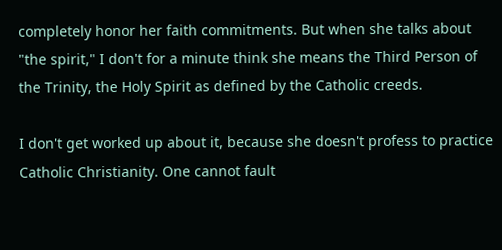completely honor her faith commitments. But when she talks about "the spirit," I don't for a minute think she means the Third Person of the Trinity, the Holy Spirit as defined by the Catholic creeds.

I don't get worked up about it, because she doesn't profess to practice Catholic Christianity. One cannot fault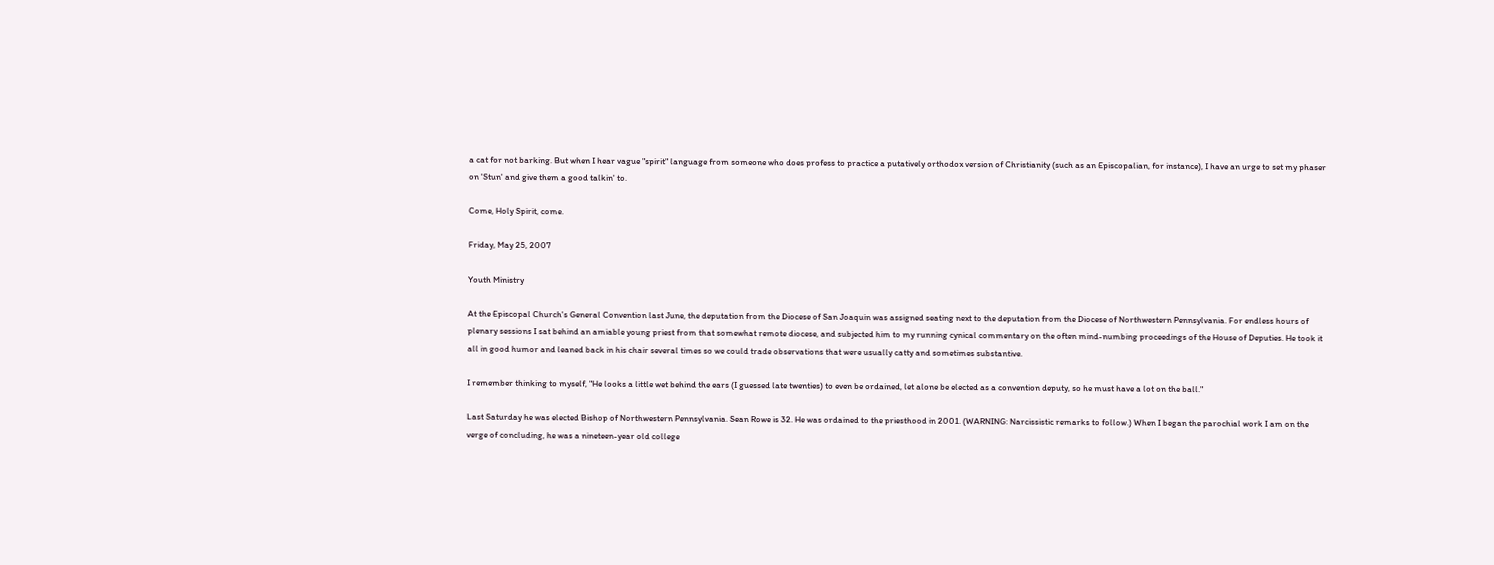a cat for not barking. But when I hear vague "spirit" language from someone who does profess to practice a putatively orthodox version of Christianity (such as an Episcopalian, for instance), I have an urge to set my phaser on 'Stun' and give them a good talkin' to.

Come, Holy Spirit, come.

Friday, May 25, 2007

Youth Ministry

At the Episcopal Church's General Convention last June, the deputation from the Diocese of San Joaquin was assigned seating next to the deputation from the Diocese of Northwestern Pennsylvania. For endless hours of plenary sessions I sat behind an amiable young priest from that somewhat remote diocese, and subjected him to my running cynical commentary on the often mind-numbing proceedings of the House of Deputies. He took it all in good humor and leaned back in his chair several times so we could trade observations that were usually catty and sometimes substantive.

I remember thinking to myself, "He looks a little wet behind the ears (I guessed late twenties) to even be ordained, let alone be elected as a convention deputy, so he must have a lot on the ball."

Last Saturday he was elected Bishop of Northwestern Pennsylvania. Sean Rowe is 32. He was ordained to the priesthood in 2001. (WARNING: Narcissistic remarks to follow.) When I began the parochial work I am on the verge of concluding, he was a nineteen-year old college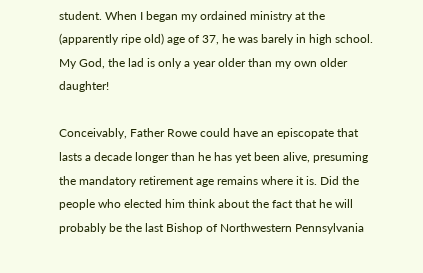student. When I began my ordained ministry at the (apparently ripe old) age of 37, he was barely in high school. My God, the lad is only a year older than my own older daughter!

Conceivably, Father Rowe could have an episcopate that lasts a decade longer than he has yet been alive, presuming the mandatory retirement age remains where it is. Did the people who elected him think about the fact that he will probably be the last Bishop of Northwestern Pennsylvania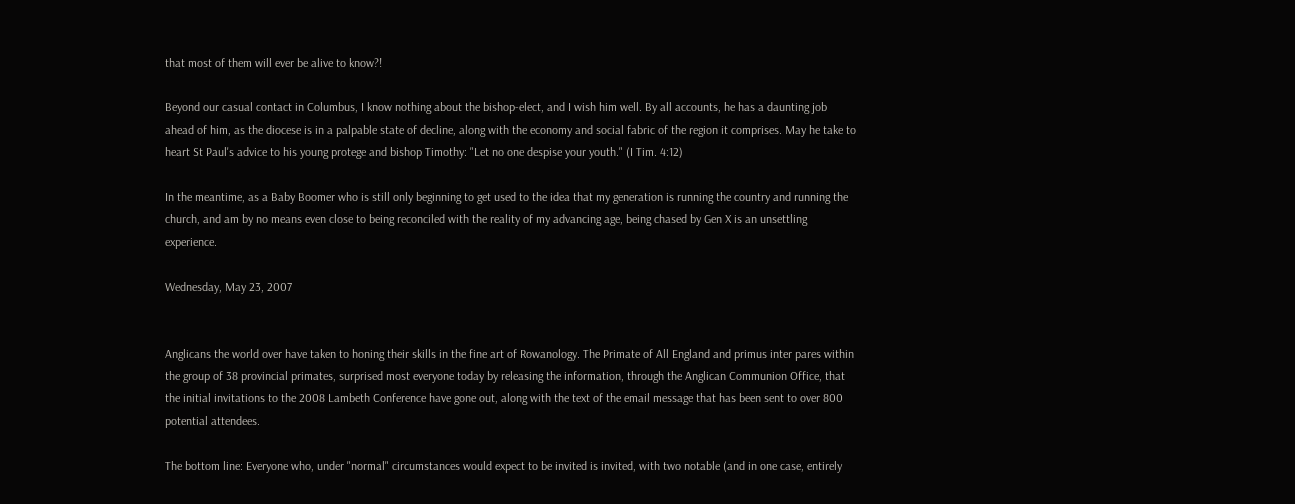that most of them will ever be alive to know?!

Beyond our casual contact in Columbus, I know nothing about the bishop-elect, and I wish him well. By all accounts, he has a daunting job ahead of him, as the diocese is in a palpable state of decline, along with the economy and social fabric of the region it comprises. May he take to heart St Paul's advice to his young protege and bishop Timothy: "Let no one despise your youth." (I Tim. 4:12)

In the meantime, as a Baby Boomer who is still only beginning to get used to the idea that my generation is running the country and running the church, and am by no means even close to being reconciled with the reality of my advancing age, being chased by Gen X is an unsettling experience.

Wednesday, May 23, 2007


Anglicans the world over have taken to honing their skills in the fine art of Rowanology. The Primate of All England and primus inter pares within the group of 38 provincial primates, surprised most everyone today by releasing the information, through the Anglican Communion Office, that the initial invitations to the 2008 Lambeth Conference have gone out, along with the text of the email message that has been sent to over 800 potential attendees.

The bottom line: Everyone who, under "normal" circumstances would expect to be invited is invited, with two notable (and in one case, entirely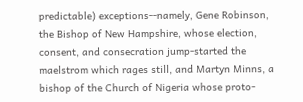predictable) exceptions--namely, Gene Robinson, the Bishop of New Hampshire, whose election, consent, and consecration jump-started the maelstrom which rages still, and Martyn Minns, a bishop of the Church of Nigeria whose proto-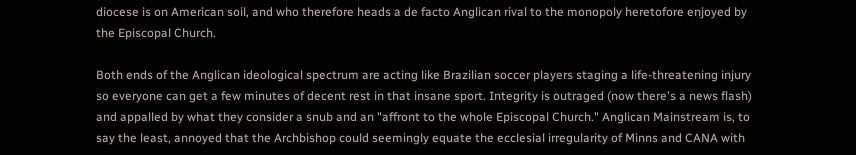diocese is on American soil, and who therefore heads a de facto Anglican rival to the monopoly heretofore enjoyed by the Episcopal Church.

Both ends of the Anglican ideological spectrum are acting like Brazilian soccer players staging a life-threatening injury so everyone can get a few minutes of decent rest in that insane sport. Integrity is outraged (now there's a news flash) and appalled by what they consider a snub and an "affront to the whole Episcopal Church." Anglican Mainstream is, to say the least, annoyed that the Archbishop could seemingly equate the ecclesial irregularity of Minns and CANA with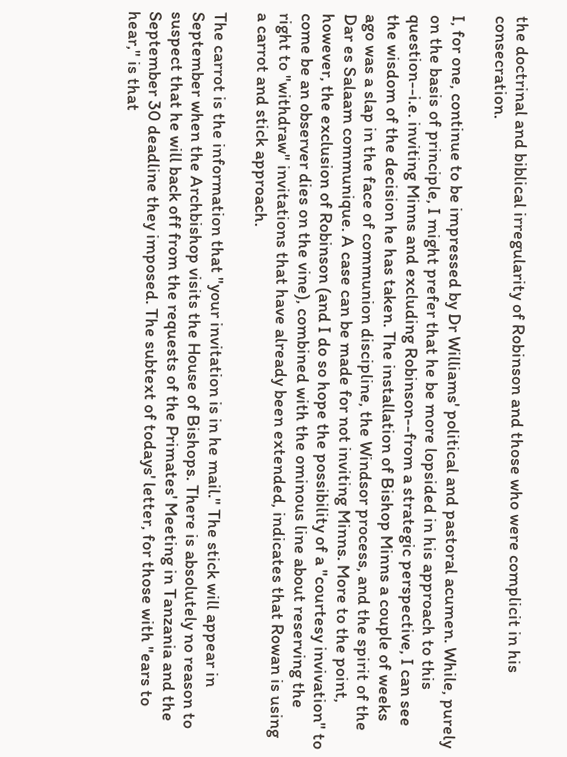the doctrinal and biblical irregularity of Robinson and those who were complicit in his consecration.

I, for one, continue to be impressed by Dr Williams' political and pastoral acumen. While, purely on the basis of principle, I might prefer that he be more lopsided in his approach to this question--i.e. inviting Minns and excluding Robinson--from a strategic perspective, I can see the wisdom of the decision he has taken. The installation of Bishop Minns a couple of weeks ago was a slap in the face of communion discipline, the Windsor process, and the spirit of the Dar es Salaam communique. A case can be made for not inviting Minns. More to the point, however, the exclusion of Robinson (and I do so hope the possibility of a "courtesy invivation" to come be an observer dies on the vine), combined with the ominous line about reserving the right to "withdraw" invitations that have already been extended, indicates that Rowan is using a carrot and stick approach.

The carrot is the information that "your invitation is in he mail." The stick will appear in September when the Archbishop visits the House of Bishops. There is absolutely no reason to suspect that he will back off from the requests of the Primates' Meeting in Tanzania and the September 30 deadline they imposed. The subtext of todays' letter, for those with "ears to hear," is that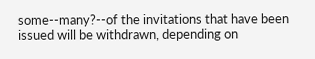some--many?--of the invitations that have been issued will be withdrawn, depending on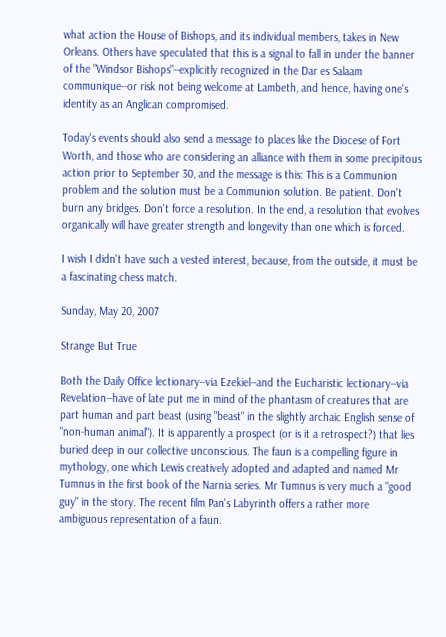what action the House of Bishops, and its individual members, takes in New Orleans. Others have speculated that this is a signal to fall in under the banner of the "Windsor Bishops"--explicitly recognized in the Dar es Salaam communique--or risk not being welcome at Lambeth, and hence, having one's identity as an Anglican compromised.

Today's events should also send a message to places like the Diocese of Fort Worth, and those who are considering an alliance with them in some precipitous action prior to September 30, and the message is this: This is a Communion problem and the solution must be a Communion solution. Be patient. Don't burn any bridges. Don't force a resolution. In the end, a resolution that evolves organically will have greater strength and longevity than one which is forced.

I wish I didn't have such a vested interest, because, from the outside, it must be a fascinating chess match.

Sunday, May 20, 2007

Strange But True

Both the Daily Office lectionary--via Ezekiel--and the Eucharistic lectionary--via Revelation--have of late put me in mind of the phantasm of creatures that are part human and part beast (using "beast" in the slightly archaic English sense of "non-human animal"). It is apparently a prospect (or is it a retrospect?) that lies buried deep in our collective unconscious. The faun is a compelling figure in mythology, one which Lewis creatively adopted and adapted and named Mr Tumnus in the first book of the Narnia series. Mr Tumnus is very much a "good guy" in the story. The recent film Pan's Labyrinth offers a rather more ambiguous representation of a faun.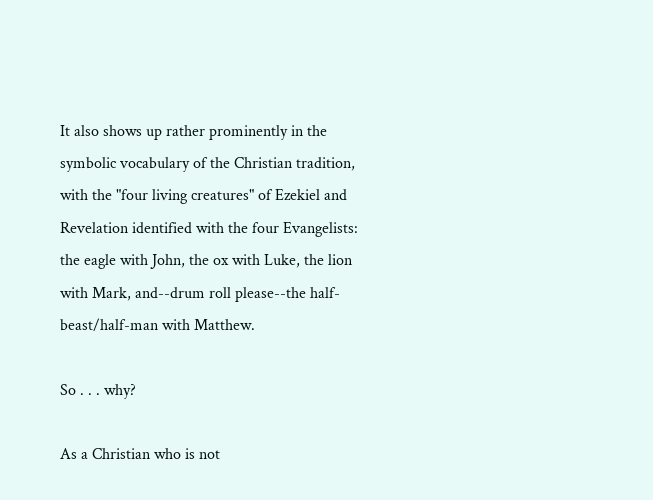It also shows up rather prominently in the symbolic vocabulary of the Christian tradition, with the "four living creatures" of Ezekiel and Revelation identified with the four Evangelists: the eagle with John, the ox with Luke, the lion with Mark, and--drum roll please--the half-beast/half-man with Matthew.

So . . . why?

As a Christian who is not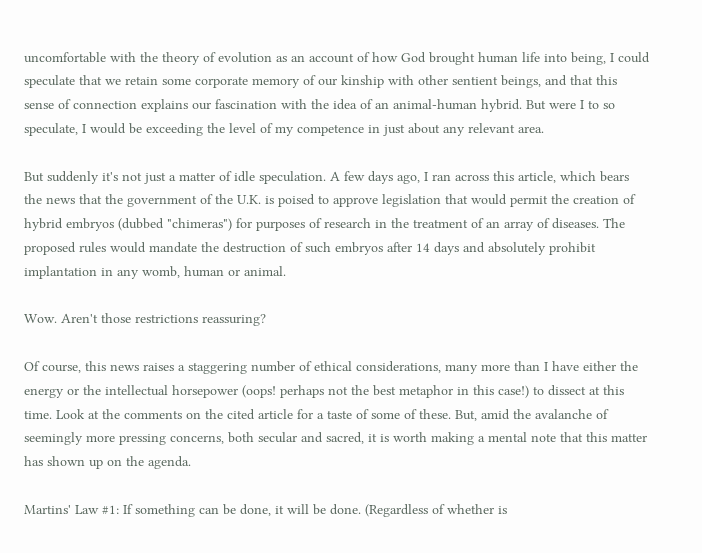uncomfortable with the theory of evolution as an account of how God brought human life into being, I could speculate that we retain some corporate memory of our kinship with other sentient beings, and that this sense of connection explains our fascination with the idea of an animal-human hybrid. But were I to so speculate, I would be exceeding the level of my competence in just about any relevant area.

But suddenly it's not just a matter of idle speculation. A few days ago, I ran across this article, which bears the news that the government of the U.K. is poised to approve legislation that would permit the creation of hybrid embryos (dubbed "chimeras") for purposes of research in the treatment of an array of diseases. The proposed rules would mandate the destruction of such embryos after 14 days and absolutely prohibit implantation in any womb, human or animal.

Wow. Aren't those restrictions reassuring?

Of course, this news raises a staggering number of ethical considerations, many more than I have either the energy or the intellectual horsepower (oops! perhaps not the best metaphor in this case!) to dissect at this time. Look at the comments on the cited article for a taste of some of these. But, amid the avalanche of seemingly more pressing concerns, both secular and sacred, it is worth making a mental note that this matter has shown up on the agenda.

Martins' Law #1: If something can be done, it will be done. (Regardless of whether is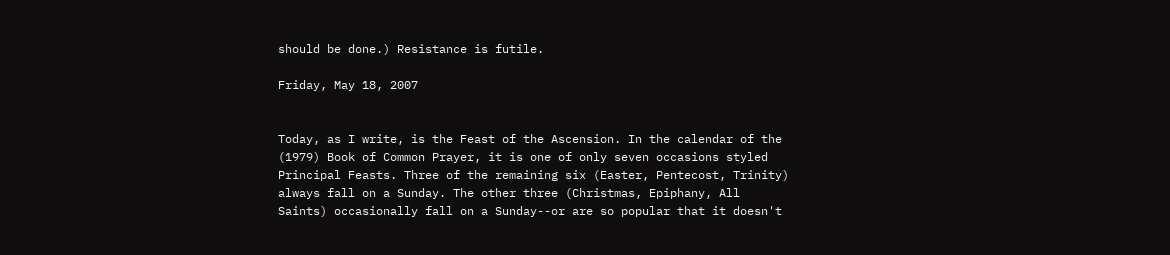should be done.) Resistance is futile.

Friday, May 18, 2007


Today, as I write, is the Feast of the Ascension. In the calendar of the (1979) Book of Common Prayer, it is one of only seven occasions styled Principal Feasts. Three of the remaining six (Easter, Pentecost, Trinity) always fall on a Sunday. The other three (Christmas, Epiphany, All Saints) occasionally fall on a Sunday--or are so popular that it doesn't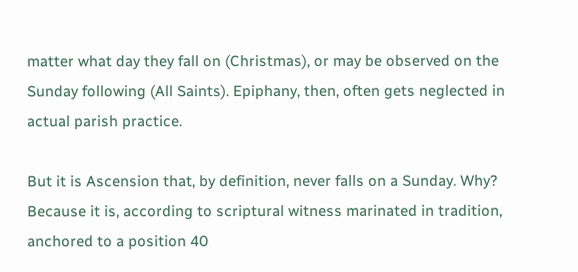matter what day they fall on (Christmas), or may be observed on the Sunday following (All Saints). Epiphany, then, often gets neglected in actual parish practice.

But it is Ascension that, by definition, never falls on a Sunday. Why? Because it is, according to scriptural witness marinated in tradition, anchored to a position 40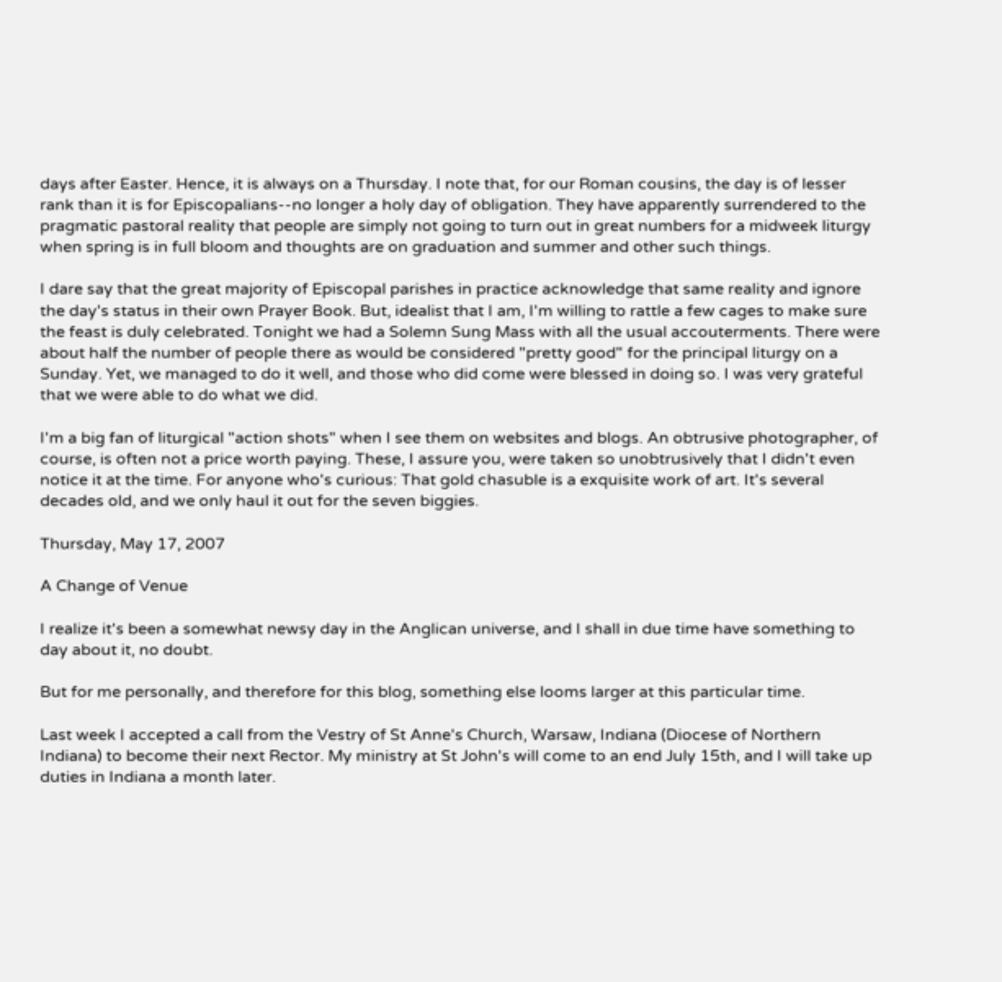days after Easter. Hence, it is always on a Thursday. I note that, for our Roman cousins, the day is of lesser rank than it is for Episcopalians--no longer a holy day of obligation. They have apparently surrendered to the pragmatic pastoral reality that people are simply not going to turn out in great numbers for a midweek liturgy when spring is in full bloom and thoughts are on graduation and summer and other such things.

I dare say that the great majority of Episcopal parishes in practice acknowledge that same reality and ignore the day's status in their own Prayer Book. But, idealist that I am, I'm willing to rattle a few cages to make sure the feast is duly celebrated. Tonight we had a Solemn Sung Mass with all the usual accouterments. There were about half the number of people there as would be considered "pretty good" for the principal liturgy on a Sunday. Yet, we managed to do it well, and those who did come were blessed in doing so. I was very grateful that we were able to do what we did.

I'm a big fan of liturgical "action shots" when I see them on websites and blogs. An obtrusive photographer, of course, is often not a price worth paying. These, I assure you, were taken so unobtrusively that I didn't even notice it at the time. For anyone who's curious: That gold chasuble is a exquisite work of art. It's several decades old, and we only haul it out for the seven biggies.

Thursday, May 17, 2007

A Change of Venue

I realize it's been a somewhat newsy day in the Anglican universe, and I shall in due time have something to day about it, no doubt.

But for me personally, and therefore for this blog, something else looms larger at this particular time.

Last week I accepted a call from the Vestry of St Anne's Church, Warsaw, Indiana (Diocese of Northern Indiana) to become their next Rector. My ministry at St John's will come to an end July 15th, and I will take up duties in Indiana a month later.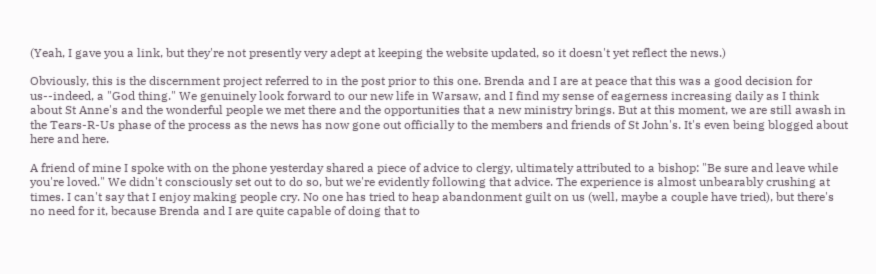(Yeah, I gave you a link, but they're not presently very adept at keeping the website updated, so it doesn't yet reflect the news.)

Obviously, this is the discernment project referred to in the post prior to this one. Brenda and I are at peace that this was a good decision for us--indeed, a "God thing." We genuinely look forward to our new life in Warsaw, and I find my sense of eagerness increasing daily as I think about St Anne's and the wonderful people we met there and the opportunities that a new ministry brings. But at this moment, we are still awash in the Tears-R-Us phase of the process as the news has now gone out officially to the members and friends of St John's. It's even being blogged about here and here.

A friend of mine I spoke with on the phone yesterday shared a piece of advice to clergy, ultimately attributed to a bishop: "Be sure and leave while you're loved." We didn't consciously set out to do so, but we're evidently following that advice. The experience is almost unbearably crushing at times. I can't say that I enjoy making people cry. No one has tried to heap abandonment guilt on us (well, maybe a couple have tried), but there's no need for it, because Brenda and I are quite capable of doing that to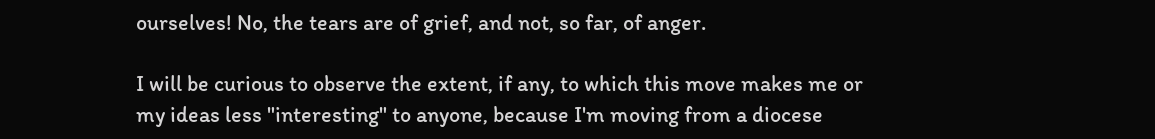ourselves! No, the tears are of grief, and not, so far, of anger.

I will be curious to observe the extent, if any, to which this move makes me or my ideas less "interesting" to anyone, because I'm moving from a diocese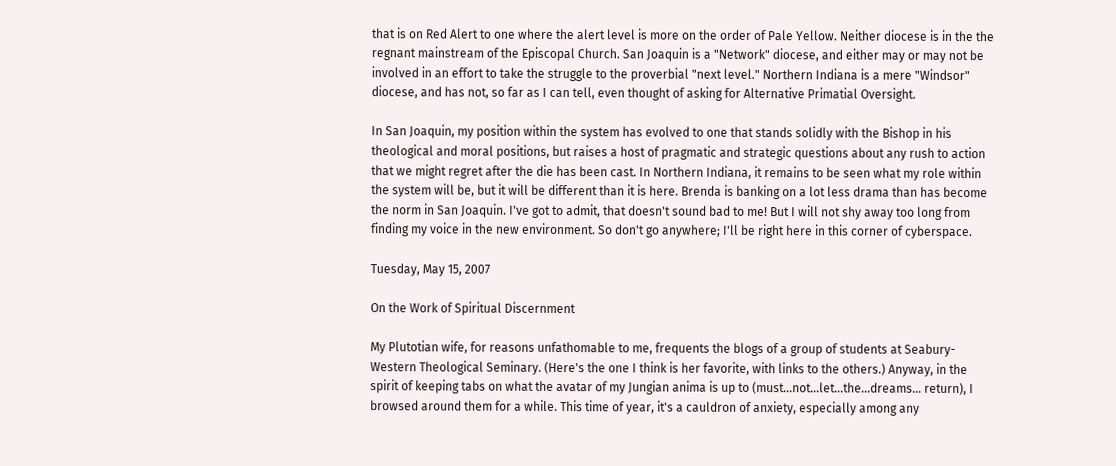that is on Red Alert to one where the alert level is more on the order of Pale Yellow. Neither diocese is in the the regnant mainstream of the Episcopal Church. San Joaquin is a "Network" diocese, and either may or may not be involved in an effort to take the struggle to the proverbial "next level." Northern Indiana is a mere "Windsor" diocese, and has not, so far as I can tell, even thought of asking for Alternative Primatial Oversight.

In San Joaquin, my position within the system has evolved to one that stands solidly with the Bishop in his theological and moral positions, but raises a host of pragmatic and strategic questions about any rush to action that we might regret after the die has been cast. In Northern Indiana, it remains to be seen what my role within the system will be, but it will be different than it is here. Brenda is banking on a lot less drama than has become the norm in San Joaquin. I've got to admit, that doesn't sound bad to me! But I will not shy away too long from finding my voice in the new environment. So don't go anywhere; I'll be right here in this corner of cyberspace.

Tuesday, May 15, 2007

On the Work of Spiritual Discernment

My Plutotian wife, for reasons unfathomable to me, frequents the blogs of a group of students at Seabury-Western Theological Seminary. (Here's the one I think is her favorite, with links to the others.) Anyway, in the spirit of keeping tabs on what the avatar of my Jungian anima is up to (must...not...let...the...dreams... return), I browsed around them for a while. This time of year, it's a cauldron of anxiety, especially among any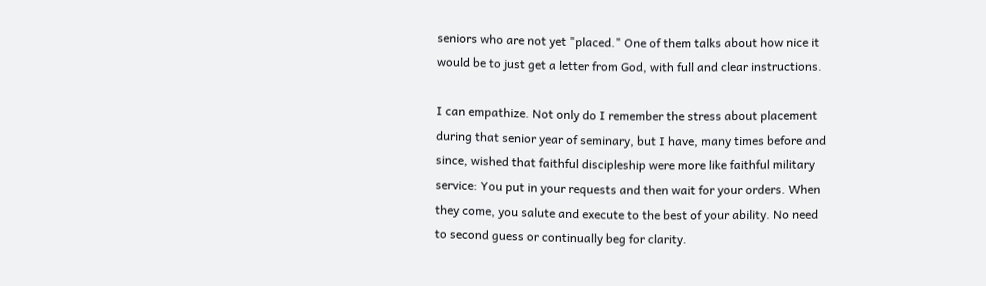seniors who are not yet "placed." One of them talks about how nice it would be to just get a letter from God, with full and clear instructions.

I can empathize. Not only do I remember the stress about placement during that senior year of seminary, but I have, many times before and since, wished that faithful discipleship were more like faithful military service: You put in your requests and then wait for your orders. When they come, you salute and execute to the best of your ability. No need to second guess or continually beg for clarity.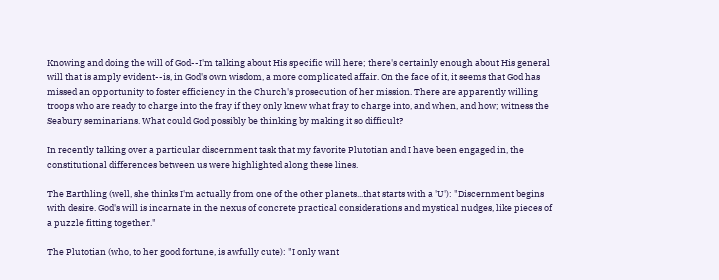Knowing and doing the will of God--I'm talking about His specific will here; there's certainly enough about His general will that is amply evident--is, in God's own wisdom, a more complicated affair. On the face of it, it seems that God has missed an opportunity to foster efficiency in the Church's prosecution of her mission. There are apparently willing troops who are ready to charge into the fray if they only knew what fray to charge into, and when, and how; witness the Seabury seminarians. What could God possibly be thinking by making it so difficult?

In recently talking over a particular discernment task that my favorite Plutotian and I have been engaged in, the constitutional differences between us were highlighted along these lines.

The Earthling (well, she thinks I'm actually from one of the other planets...that starts with a 'U'): "Discernment begins with desire. God's will is incarnate in the nexus of concrete practical considerations and mystical nudges, like pieces of a puzzle fitting together."

The Plutotian (who, to her good fortune, is awfully cute): "I only want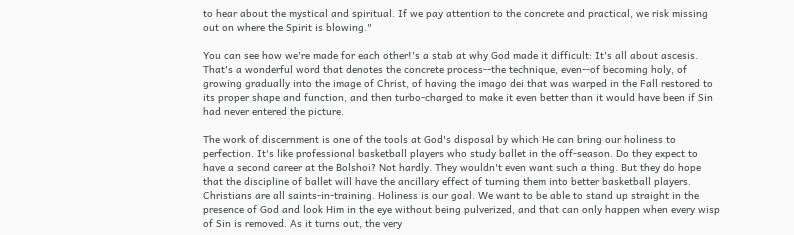to hear about the mystical and spiritual. If we pay attention to the concrete and practical, we risk missing out on where the Spirit is blowing."

You can see how we're made for each other!'s a stab at why God made it difficult: It's all about ascesis. That's a wonderful word that denotes the concrete process--the technique, even--of becoming holy, of growing gradually into the image of Christ, of having the imago dei that was warped in the Fall restored to its proper shape and function, and then turbo-charged to make it even better than it would have been if Sin had never entered the picture.

The work of discernment is one of the tools at God's disposal by which He can bring our holiness to perfection. It's like professional basketball players who study ballet in the off-season. Do they expect to have a second career at the Bolshoi? Not hardly. They wouldn't even want such a thing. But they do hope that the discipline of ballet will have the ancillary effect of turning them into better basketball players. Christians are all saints-in-training. Holiness is our goal. We want to be able to stand up straight in the presence of God and look Him in the eye without being pulverized, and that can only happen when every wisp of Sin is removed. As it turns out, the very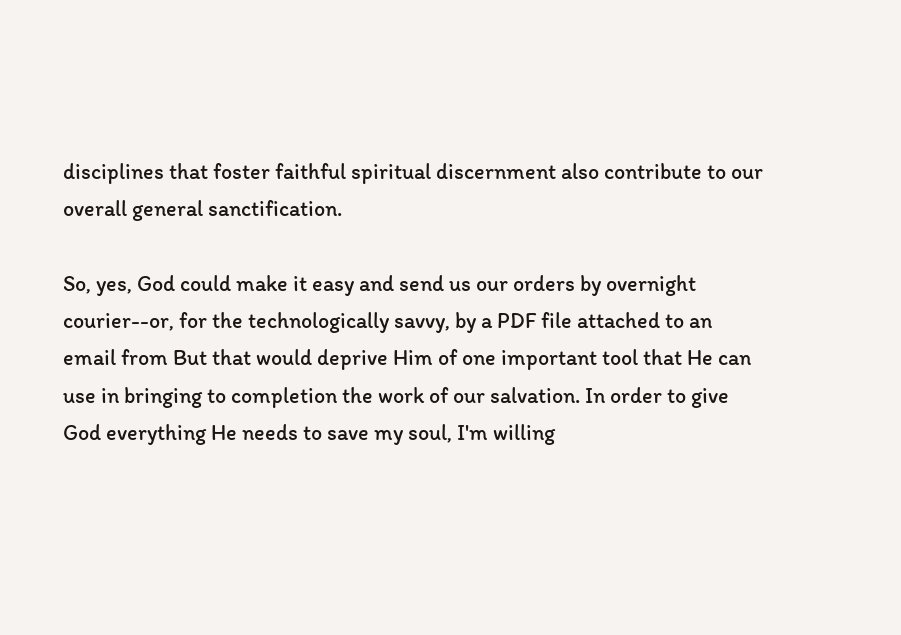disciplines that foster faithful spiritual discernment also contribute to our overall general sanctification.

So, yes, God could make it easy and send us our orders by overnight courier--or, for the technologically savvy, by a PDF file attached to an email from But that would deprive Him of one important tool that He can use in bringing to completion the work of our salvation. In order to give God everything He needs to save my soul, I'm willing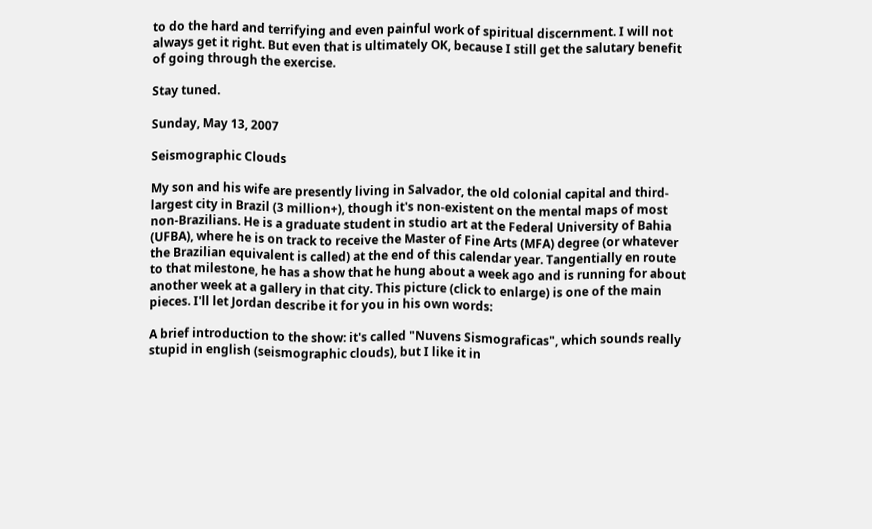to do the hard and terrifying and even painful work of spiritual discernment. I will not always get it right. But even that is ultimately OK, because I still get the salutary benefit of going through the exercise.

Stay tuned.

Sunday, May 13, 2007

Seismographic Clouds

My son and his wife are presently living in Salvador, the old colonial capital and third-largest city in Brazil (3 million+), though it's non-existent on the mental maps of most non-Brazilians. He is a graduate student in studio art at the Federal University of Bahia (UFBA), where he is on track to receive the Master of Fine Arts (MFA) degree (or whatever the Brazilian equivalent is called) at the end of this calendar year. Tangentially en route to that milestone, he has a show that he hung about a week ago and is running for about another week at a gallery in that city. This picture (click to enlarge) is one of the main pieces. I'll let Jordan describe it for you in his own words:

A brief introduction to the show: it's called "Nuvens Sismograficas", which sounds really stupid in english (seismographic clouds), but I like it in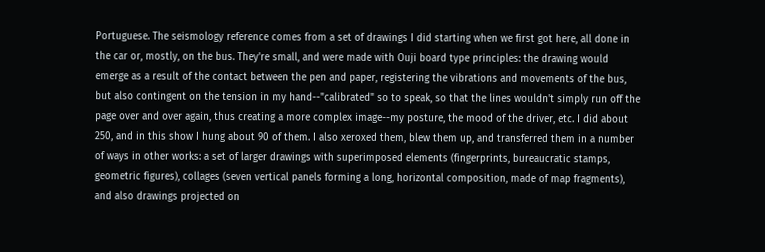Portuguese. The seismology reference comes from a set of drawings I did starting when we first got here, all done in the car or, mostly, on the bus. They're small, and were made with Ouji board type principles: the drawing would emerge as a result of the contact between the pen and paper, registering the vibrations and movements of the bus, but also contingent on the tension in my hand--"calibrated" so to speak, so that the lines wouldn't simply run off the page over and over again, thus creating a more complex image--my posture, the mood of the driver, etc. I did about 250, and in this show I hung about 90 of them. I also xeroxed them, blew them up, and transferred them in a number of ways in other works: a set of larger drawings with superimposed elements (fingerprints, bureaucratic stamps, geometric figures), collages (seven vertical panels forming a long, horizontal composition, made of map fragments), and also drawings projected on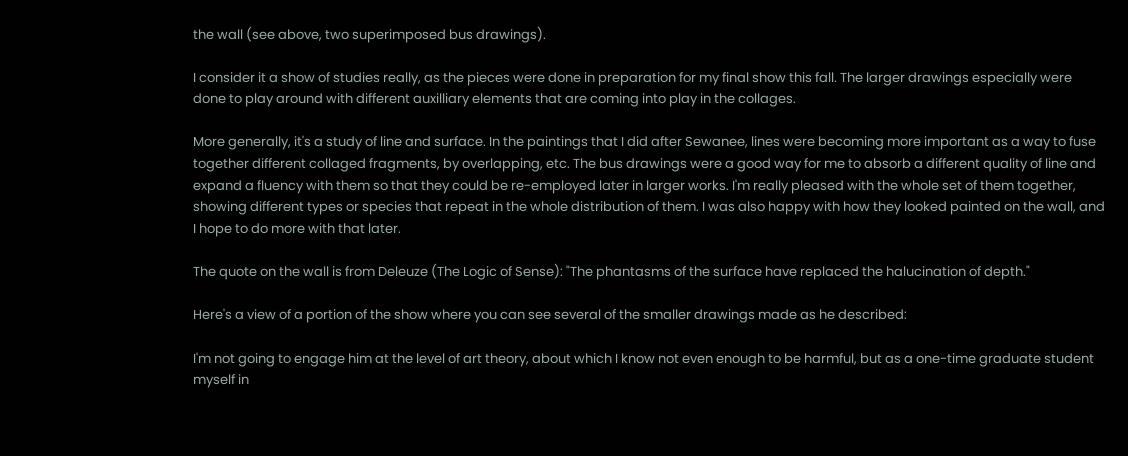the wall (see above, two superimposed bus drawings).

I consider it a show of studies really, as the pieces were done in preparation for my final show this fall. The larger drawings especially were done to play around with different auxilliary elements that are coming into play in the collages.

More generally, it's a study of line and surface. In the paintings that I did after Sewanee, lines were becoming more important as a way to fuse together different collaged fragments, by overlapping, etc. The bus drawings were a good way for me to absorb a different quality of line and expand a fluency with them so that they could be re-employed later in larger works. I'm really pleased with the whole set of them together, showing different types or species that repeat in the whole distribution of them. I was also happy with how they looked painted on the wall, and I hope to do more with that later.

The quote on the wall is from Deleuze (The Logic of Sense): "The phantasms of the surface have replaced the halucination of depth."

Here's a view of a portion of the show where you can see several of the smaller drawings made as he described:

I'm not going to engage him at the level of art theory, about which I know not even enough to be harmful, but as a one-time graduate student myself in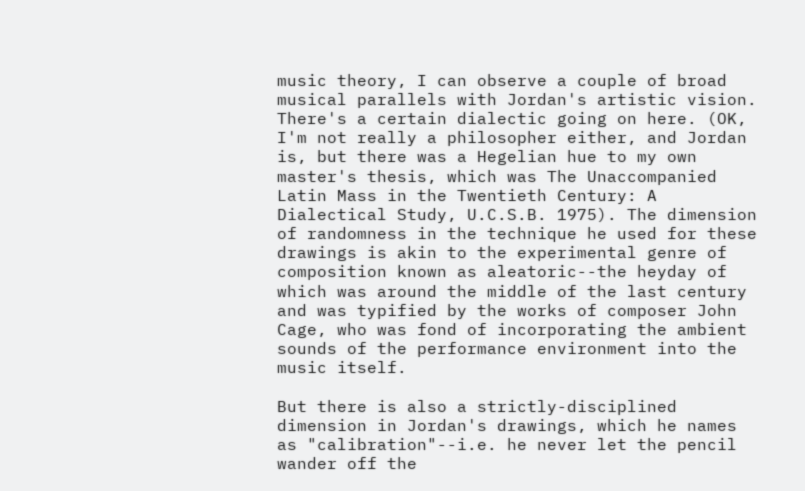music theory, I can observe a couple of broad musical parallels with Jordan's artistic vision. There's a certain dialectic going on here. (OK, I'm not really a philosopher either, and Jordan is, but there was a Hegelian hue to my own master's thesis, which was The Unaccompanied Latin Mass in the Twentieth Century: A Dialectical Study, U.C.S.B. 1975). The dimension of randomness in the technique he used for these drawings is akin to the experimental genre of composition known as aleatoric--the heyday of which was around the middle of the last century and was typified by the works of composer John Cage, who was fond of incorporating the ambient sounds of the performance environment into the music itself.

But there is also a strictly-disciplined dimension in Jordan's drawings, which he names as "calibration"--i.e. he never let the pencil wander off the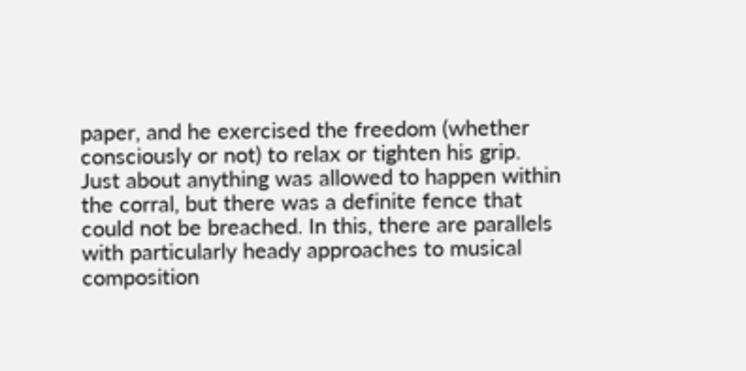paper, and he exercised the freedom (whether consciously or not) to relax or tighten his grip. Just about anything was allowed to happen within the corral, but there was a definite fence that could not be breached. In this, there are parallels with particularly heady approaches to musical composition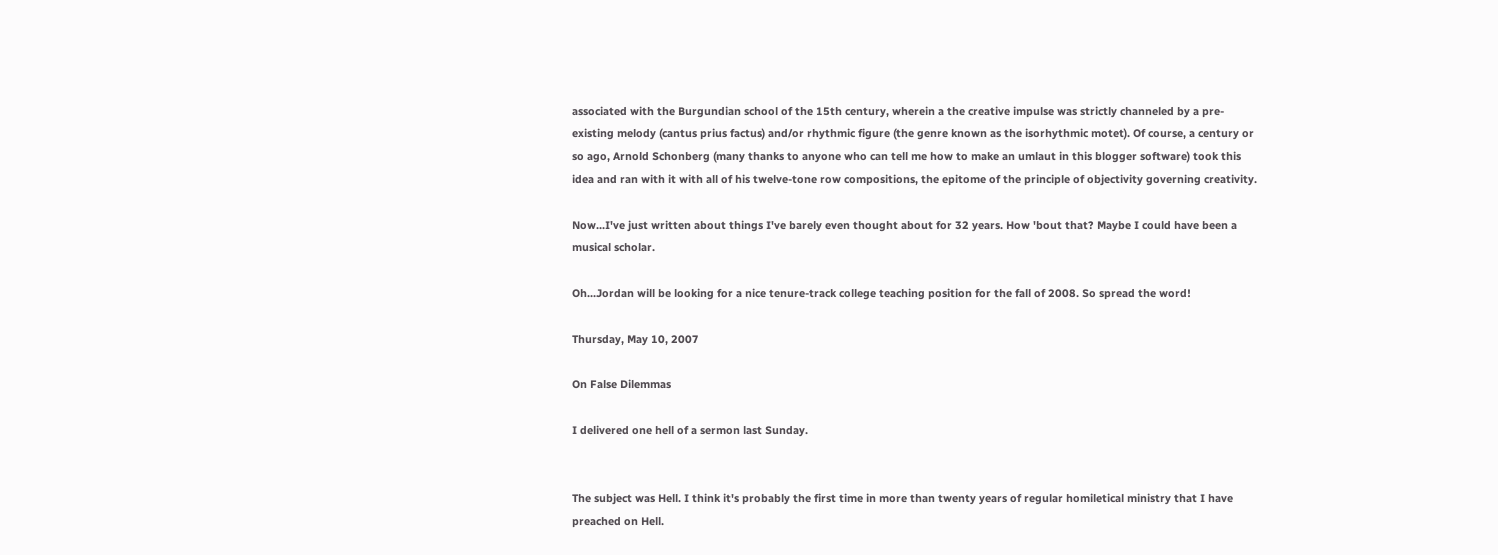associated with the Burgundian school of the 15th century, wherein a the creative impulse was strictly channeled by a pre-existing melody (cantus prius factus) and/or rhythmic figure (the genre known as the isorhythmic motet). Of course, a century or so ago, Arnold Schonberg (many thanks to anyone who can tell me how to make an umlaut in this blogger software) took this idea and ran with it with all of his twelve-tone row compositions, the epitome of the principle of objectivity governing creativity.

Now...I've just written about things I've barely even thought about for 32 years. How 'bout that? Maybe I could have been a musical scholar.

Oh...Jordan will be looking for a nice tenure-track college teaching position for the fall of 2008. So spread the word!

Thursday, May 10, 2007

On False Dilemmas

I delivered one hell of a sermon last Sunday.


The subject was Hell. I think it's probably the first time in more than twenty years of regular homiletical ministry that I have preached on Hell.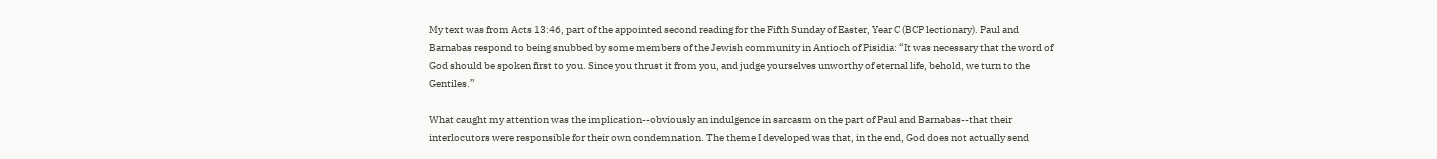My text was from Acts 13:46, part of the appointed second reading for the Fifth Sunday of Easter, Year C (BCP lectionary). Paul and Barnabas respond to being snubbed by some members of the Jewish community in Antioch of Pisidia: “It was necessary that the word of God should be spoken first to you. Since you thrust it from you, and judge yourselves unworthy of eternal life, behold, we turn to the Gentiles.”

What caught my attention was the implication--obviously an indulgence in sarcasm on the part of Paul and Barnabas--that their interlocutors were responsible for their own condemnation. The theme I developed was that, in the end, God does not actually send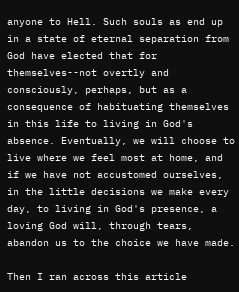anyone to Hell. Such souls as end up in a state of eternal separation from God have elected that for themselves--not overtly and consciously, perhaps, but as a consequence of habituating themselves in this life to living in God's absence. Eventually, we will choose to live where we feel most at home, and if we have not accustomed ourselves, in the little decisions we make every day, to living in God's presence, a loving God will, through tears, abandon us to the choice we have made.

Then I ran across this article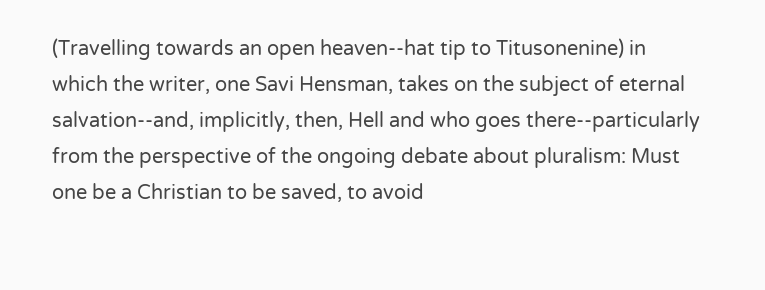(Travelling towards an open heaven--hat tip to Titusonenine) in which the writer, one Savi Hensman, takes on the subject of eternal salvation--and, implicitly, then, Hell and who goes there--particularly from the perspective of the ongoing debate about pluralism: Must one be a Christian to be saved, to avoid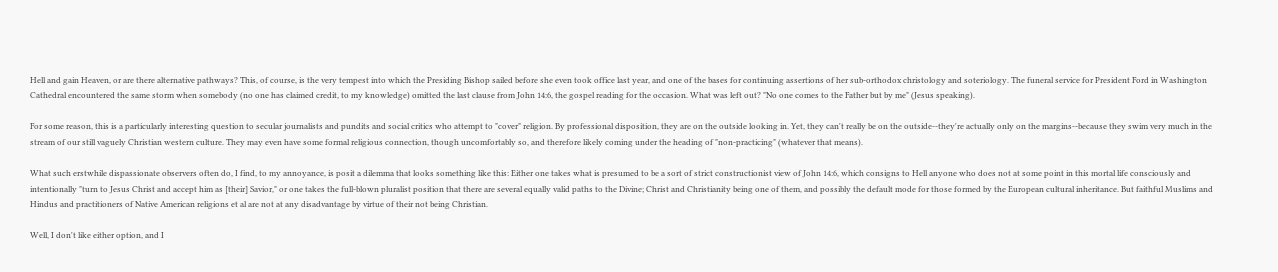Hell and gain Heaven, or are there alternative pathways? This, of course, is the very tempest into which the Presiding Bishop sailed before she even took office last year, and one of the bases for continuing assertions of her sub-orthodox christology and soteriology. The funeral service for President Ford in Washington Cathedral encountered the same storm when somebody (no one has claimed credit, to my knowledge) omitted the last clause from John 14:6, the gospel reading for the occasion. What was left out? "No one comes to the Father but by me" (Jesus speaking).

For some reason, this is a particularly interesting question to secular journalists and pundits and social critics who attempt to "cover" religion. By professional disposition, they are on the outside looking in. Yet, they can't really be on the outside--they're actually only on the margins--because they swim very much in the stream of our still vaguely Christian western culture. They may even have some formal religious connection, though uncomfortably so, and therefore likely coming under the heading of "non-practicing" (whatever that means).

What such erstwhile dispassionate observers often do, I find, to my annoyance, is posit a dilemma that looks something like this: Either one takes what is presumed to be a sort of strict constructionist view of John 14:6, which consigns to Hell anyone who does not at some point in this mortal life consciously and intentionally "turn to Jesus Christ and accept him as [their] Savior," or one takes the full-blown pluralist position that there are several equally valid paths to the Divine; Christ and Christianity being one of them, and possibly the default mode for those formed by the European cultural inheritance. But faithful Muslims and Hindus and practitioners of Native American religions et al are not at any disadvantage by virtue of their not being Christian.

Well, I don't like either option, and I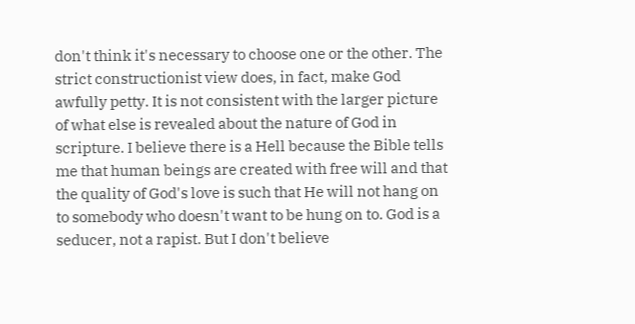don't think it's necessary to choose one or the other. The strict constructionist view does, in fact, make God awfully petty. It is not consistent with the larger picture of what else is revealed about the nature of God in scripture. I believe there is a Hell because the Bible tells me that human beings are created with free will and that the quality of God's love is such that He will not hang on to somebody who doesn't want to be hung on to. God is a seducer, not a rapist. But I don't believe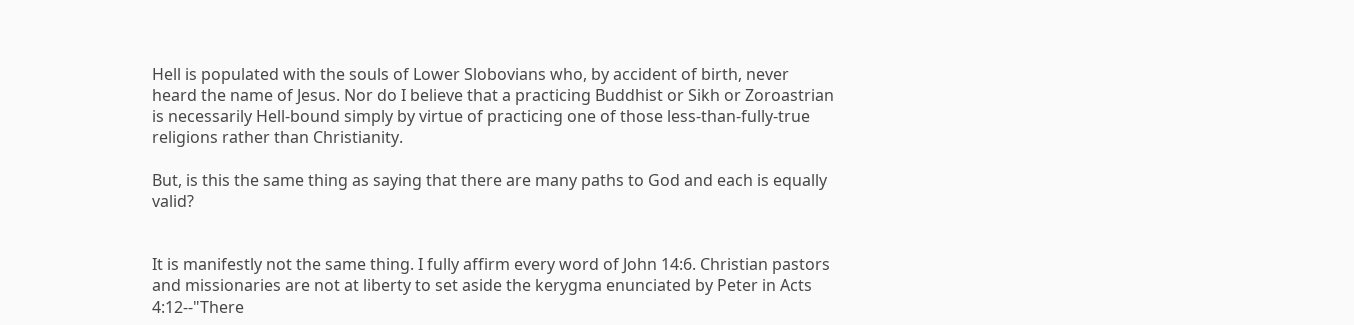Hell is populated with the souls of Lower Slobovians who, by accident of birth, never heard the name of Jesus. Nor do I believe that a practicing Buddhist or Sikh or Zoroastrian is necessarily Hell-bound simply by virtue of practicing one of those less-than-fully-true religions rather than Christianity.

But, is this the same thing as saying that there are many paths to God and each is equally valid?


It is manifestly not the same thing. I fully affirm every word of John 14:6. Christian pastors and missionaries are not at liberty to set aside the kerygma enunciated by Peter in Acts 4:12--"There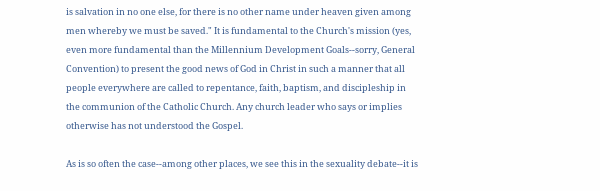is salvation in no one else, for there is no other name under heaven given among men whereby we must be saved." It is fundamental to the Church's mission (yes, even more fundamental than the Millennium Development Goals--sorry, General Convention) to present the good news of God in Christ in such a manner that all people everywhere are called to repentance, faith, baptism, and discipleship in the communion of the Catholic Church. Any church leader who says or implies otherwise has not understood the Gospel.

As is so often the case--among other places, we see this in the sexuality debate--it is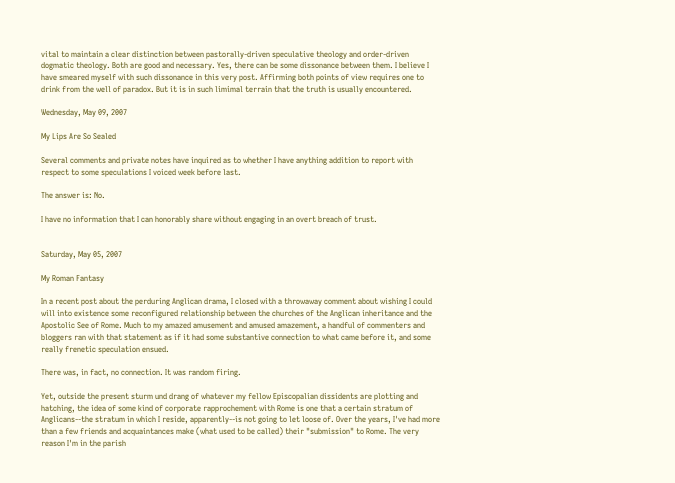vital to maintain a clear distinction between pastorally-driven speculative theology and order-driven dogmatic theology. Both are good and necessary. Yes, there can be some dissonance between them. I believe I have smeared myself with such dissonance in this very post. Affirming both points of view requires one to drink from the well of paradox. But it is in such limimal terrain that the truth is usually encountered.

Wednesday, May 09, 2007

My Lips Are So Sealed

Several comments and private notes have inquired as to whether I have anything addition to report with respect to some speculations I voiced week before last.

The answer is: No.

I have no information that I can honorably share without engaging in an overt breach of trust.


Saturday, May 05, 2007

My Roman Fantasy

In a recent post about the perduring Anglican drama, I closed with a throwaway comment about wishing I could will into existence some reconfigured relationship between the churches of the Anglican inheritance and the Apostolic See of Rome. Much to my amazed amusement and amused amazement, a handful of commenters and bloggers ran with that statement as if it had some substantive connection to what came before it, and some really frenetic speculation ensued.

There was, in fact, no connection. It was random firing.

Yet, outside the present sturm und drang of whatever my fellow Episcopalian dissidents are plotting and hatching, the idea of some kind of corporate rapprochement with Rome is one that a certain stratum of Anglicans--the stratum in which I reside, apparently--is not going to let loose of. Over the years, I've had more than a few friends and acquaintances make (what used to be called) their "submission" to Rome. The very reason I'm in the parish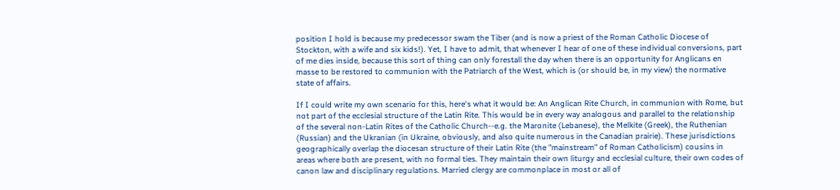position I hold is because my predecessor swam the Tiber (and is now a priest of the Roman Catholic Diocese of Stockton, with a wife and six kids!). Yet, I have to admit, that whenever I hear of one of these individual conversions, part of me dies inside, because this sort of thing can only forestall the day when there is an opportunity for Anglicans en masse to be restored to communion with the Patriarch of the West, which is (or should be, in my view) the normative state of affairs.

If I could write my own scenario for this, here's what it would be: An Anglican Rite Church, in communion with Rome, but not part of the ecclesial structure of the Latin Rite. This would be in every way analogous and parallel to the relationship of the several non-Latin Rites of the Catholic Church--e.g. the Maronite (Lebanese), the Melkite (Greek), the Ruthenian (Russian) and the Ukranian (in Ukraine, obviously, and also quite numerous in the Canadian prairie). These jurisdictions geographically overlap the diocesan structure of their Latin Rite (the "mainstream" of Roman Catholicism) cousins in areas where both are present, with no formal ties. They maintain their own liturgy and ecclesial culture, their own codes of canon law and disciplinary regulations. Married clergy are commonplace in most or all of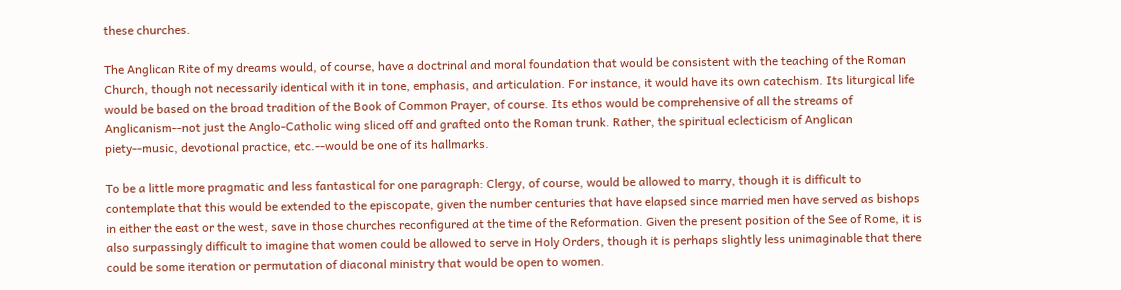these churches.

The Anglican Rite of my dreams would, of course, have a doctrinal and moral foundation that would be consistent with the teaching of the Roman Church, though not necessarily identical with it in tone, emphasis, and articulation. For instance, it would have its own catechism. Its liturgical life would be based on the broad tradition of the Book of Common Prayer, of course. Its ethos would be comprehensive of all the streams of Anglicanism--not just the Anglo-Catholic wing sliced off and grafted onto the Roman trunk. Rather, the spiritual eclecticism of Anglican piety--music, devotional practice, etc.--would be one of its hallmarks.

To be a little more pragmatic and less fantastical for one paragraph: Clergy, of course, would be allowed to marry, though it is difficult to contemplate that this would be extended to the episcopate, given the number centuries that have elapsed since married men have served as bishops in either the east or the west, save in those churches reconfigured at the time of the Reformation. Given the present position of the See of Rome, it is also surpassingly difficult to imagine that women could be allowed to serve in Holy Orders, though it is perhaps slightly less unimaginable that there could be some iteration or permutation of diaconal ministry that would be open to women.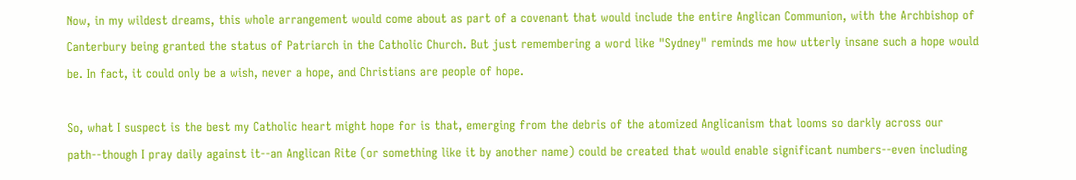Now, in my wildest dreams, this whole arrangement would come about as part of a covenant that would include the entire Anglican Communion, with the Archbishop of Canterbury being granted the status of Patriarch in the Catholic Church. But just remembering a word like "Sydney" reminds me how utterly insane such a hope would be. In fact, it could only be a wish, never a hope, and Christians are people of hope.

So, what I suspect is the best my Catholic heart might hope for is that, emerging from the debris of the atomized Anglicanism that looms so darkly across our path--though I pray daily against it--an Anglican Rite (or something like it by another name) could be created that would enable significant numbers--even including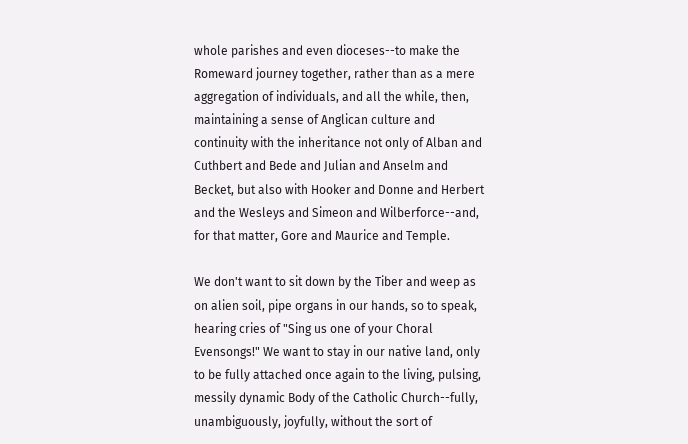whole parishes and even dioceses--to make the Romeward journey together, rather than as a mere aggregation of individuals, and all the while, then, maintaining a sense of Anglican culture and continuity with the inheritance not only of Alban and Cuthbert and Bede and Julian and Anselm and Becket, but also with Hooker and Donne and Herbert and the Wesleys and Simeon and Wilberforce--and, for that matter, Gore and Maurice and Temple.

We don't want to sit down by the Tiber and weep as on alien soil, pipe organs in our hands, so to speak, hearing cries of "Sing us one of your Choral Evensongs!" We want to stay in our native land, only to be fully attached once again to the living, pulsing, messily dynamic Body of the Catholic Church--fully, unambiguously, joyfully, without the sort of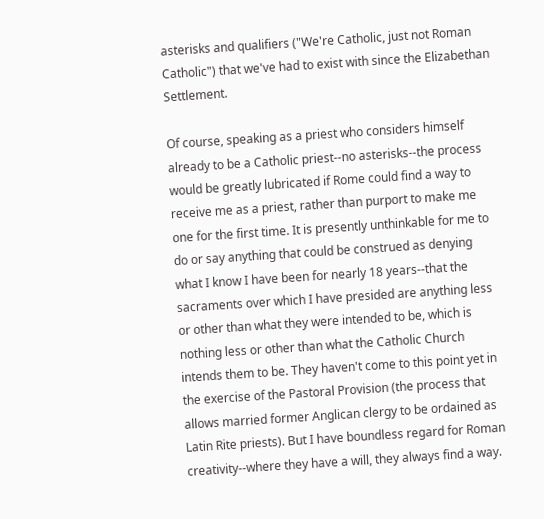asterisks and qualifiers ("We're Catholic, just not Roman Catholic") that we've had to exist with since the Elizabethan Settlement.

Of course, speaking as a priest who considers himself already to be a Catholic priest--no asterisks--the process would be greatly lubricated if Rome could find a way to receive me as a priest, rather than purport to make me one for the first time. It is presently unthinkable for me to do or say anything that could be construed as denying what I know I have been for nearly 18 years--that the sacraments over which I have presided are anything less or other than what they were intended to be, which is nothing less or other than what the Catholic Church intends them to be. They haven't come to this point yet in the exercise of the Pastoral Provision (the process that allows married former Anglican clergy to be ordained as Latin Rite priests). But I have boundless regard for Roman creativity--where they have a will, they always find a way.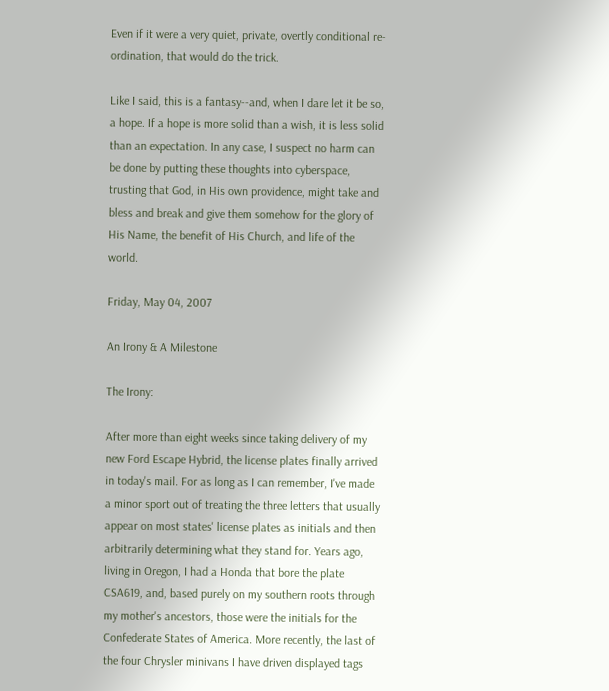Even if it were a very quiet, private, overtly conditional re-ordination, that would do the trick.

Like I said, this is a fantasy--and, when I dare let it be so, a hope. If a hope is more solid than a wish, it is less solid than an expectation. In any case, I suspect no harm can be done by putting these thoughts into cyberspace, trusting that God, in His own providence, might take and bless and break and give them somehow for the glory of His Name, the benefit of His Church, and life of the world.

Friday, May 04, 2007

An Irony & A Milestone

The Irony:

After more than eight weeks since taking delivery of my new Ford Escape Hybrid, the license plates finally arrived in today's mail. For as long as I can remember, I've made a minor sport out of treating the three letters that usually appear on most states' license plates as initials and then arbitrarily determining what they stand for. Years ago, living in Oregon, I had a Honda that bore the plate CSA619, and, based purely on my southern roots through my mother's ancestors, those were the initials for the Confederate States of America. More recently, the last of the four Chrysler minivans I have driven displayed tags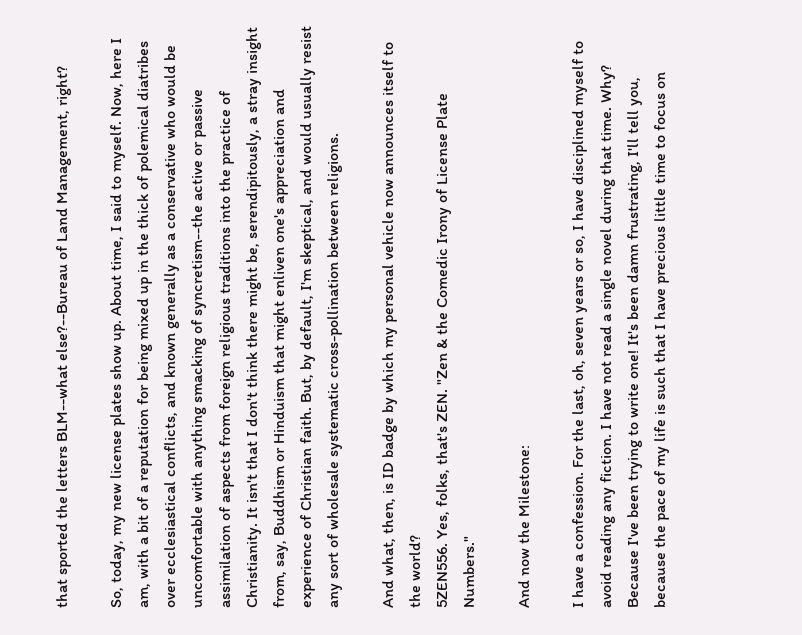that sported the letters BLM--what else?--Bureau of Land Management, right?

So, today, my new license plates show up. About time, I said to myself. Now, here I am, with a bit of a reputation for being mixed up in the thick of polemical diatribes over ecclesiastical conflicts, and known generally as a conservative who would be uncomfortable with anything smacking of syncretism--the active or passive assimilation of aspects from foreign religious traditions into the practice of Christianity. It isn't that I don't think there might be, serendipitously, a stray insight from, say, Buddhism or Hinduism that might enliven one's appreciation and experience of Christian faith. But, by default, I'm skeptical, and would usually resist any sort of wholesale systematic cross-pollination between religions.

And what, then, is ID badge by which my personal vehicle now announces itself to the world?
5ZEN556. Yes, folks, that's ZEN. "Zen & the Comedic Irony of License Plate Numbers."

And now the Milestone:

I have a confession. For the last, oh, seven years or so, I have disciplined myself to avoid reading any fiction. I have not read a single novel during that time. Why? Because I've been trying to write one! It's been damn frustrating, I'll tell you, because the pace of my life is such that I have precious little time to focus on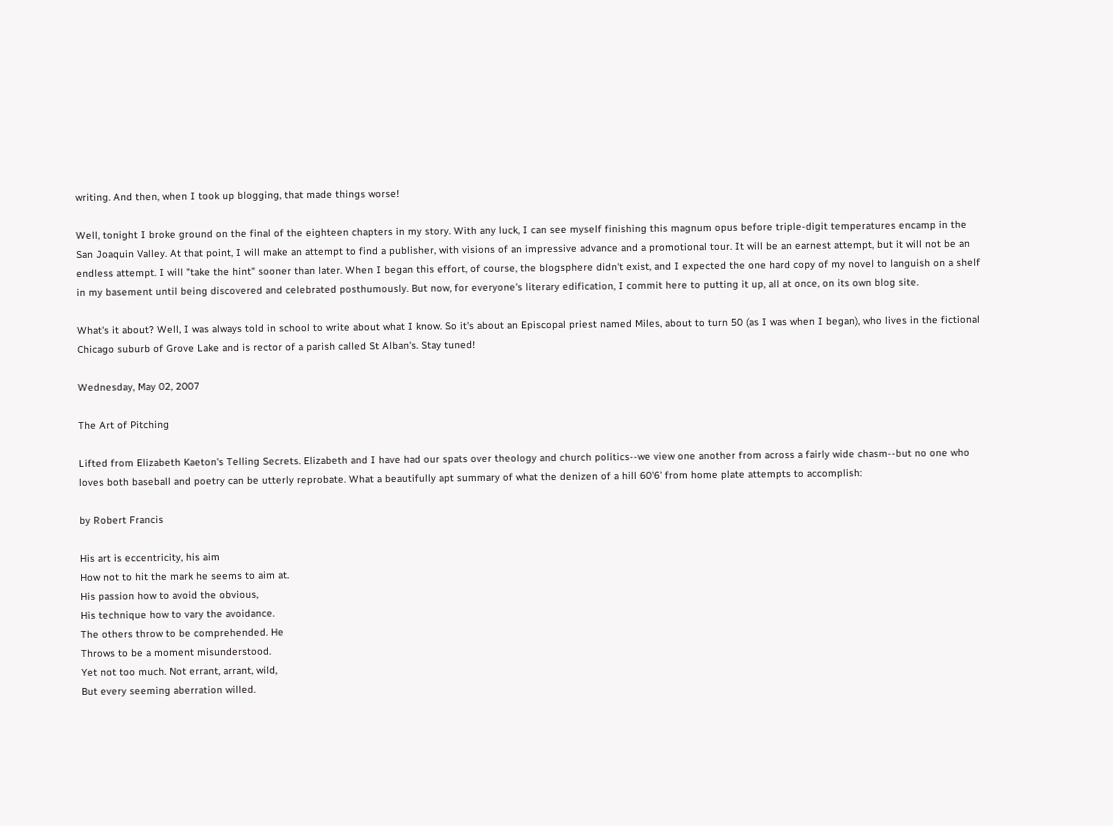writing. And then, when I took up blogging, that made things worse!

Well, tonight I broke ground on the final of the eighteen chapters in my story. With any luck, I can see myself finishing this magnum opus before triple-digit temperatures encamp in the San Joaquin Valley. At that point, I will make an attempt to find a publisher, with visions of an impressive advance and a promotional tour. It will be an earnest attempt, but it will not be an endless attempt. I will "take the hint" sooner than later. When I began this effort, of course, the blogsphere didn't exist, and I expected the one hard copy of my novel to languish on a shelf in my basement until being discovered and celebrated posthumously. But now, for everyone's literary edification, I commit here to putting it up, all at once, on its own blog site.

What's it about? Well, I was always told in school to write about what I know. So it's about an Episcopal priest named Miles, about to turn 50 (as I was when I began), who lives in the fictional Chicago suburb of Grove Lake and is rector of a parish called St Alban's. Stay tuned!

Wednesday, May 02, 2007

The Art of Pitching

Lifted from Elizabeth Kaeton's Telling Secrets. Elizabeth and I have had our spats over theology and church politics--we view one another from across a fairly wide chasm--but no one who loves both baseball and poetry can be utterly reprobate. What a beautifully apt summary of what the denizen of a hill 60'6' from home plate attempts to accomplish:

by Robert Francis

His art is eccentricity, his aim
How not to hit the mark he seems to aim at.
His passion how to avoid the obvious,
His technique how to vary the avoidance.
The others throw to be comprehended. He
Throws to be a moment misunderstood.
Yet not too much. Not errant, arrant, wild,
But every seeming aberration willed.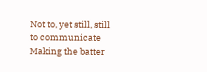Not to, yet still, still to communicate
Making the batter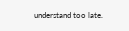understand too late.